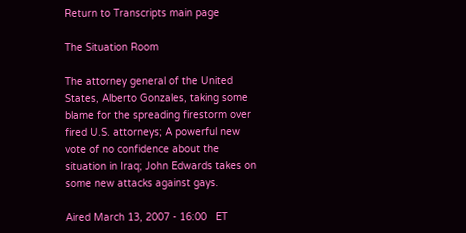Return to Transcripts main page

The Situation Room

The attorney general of the United States, Alberto Gonzales, taking some blame for the spreading firestorm over fired U.S. attorneys; A powerful new vote of no confidence about the situation in Iraq; John Edwards takes on some new attacks against gays.

Aired March 13, 2007 - 16:00   ET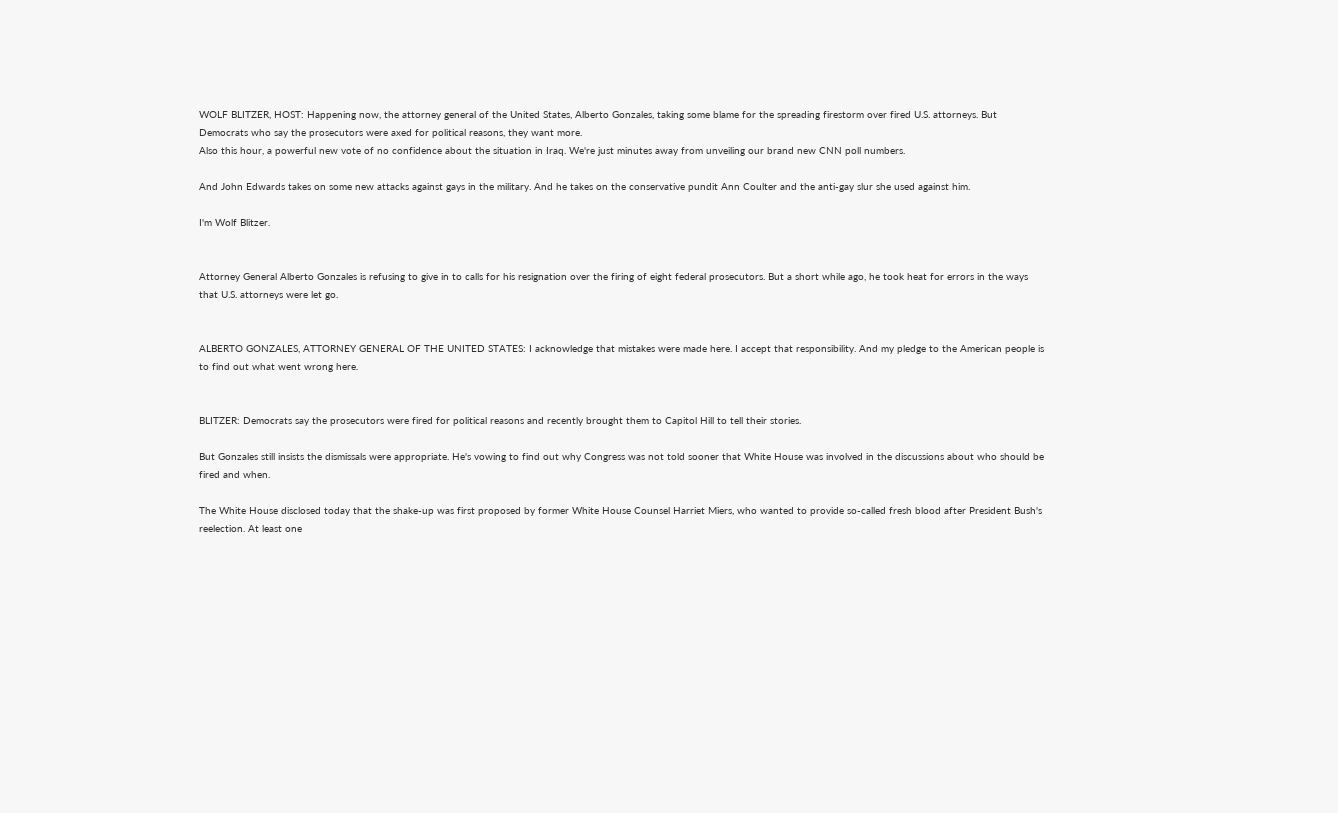WOLF BLITZER, HOST: Happening now, the attorney general of the United States, Alberto Gonzales, taking some blame for the spreading firestorm over fired U.S. attorneys. But Democrats who say the prosecutors were axed for political reasons, they want more.
Also this hour, a powerful new vote of no confidence about the situation in Iraq. We're just minutes away from unveiling our brand new CNN poll numbers.

And John Edwards takes on some new attacks against gays in the military. And he takes on the conservative pundit Ann Coulter and the anti-gay slur she used against him.

I'm Wolf Blitzer.


Attorney General Alberto Gonzales is refusing to give in to calls for his resignation over the firing of eight federal prosecutors. But a short while ago, he took heat for errors in the ways that U.S. attorneys were let go.


ALBERTO GONZALES, ATTORNEY GENERAL OF THE UNITED STATES: I acknowledge that mistakes were made here. I accept that responsibility. And my pledge to the American people is to find out what went wrong here.


BLITZER: Democrats say the prosecutors were fired for political reasons and recently brought them to Capitol Hill to tell their stories.

But Gonzales still insists the dismissals were appropriate. He's vowing to find out why Congress was not told sooner that White House was involved in the discussions about who should be fired and when.

The White House disclosed today that the shake-up was first proposed by former White House Counsel Harriet Miers, who wanted to provide so-called fresh blood after President Bush's reelection. At least one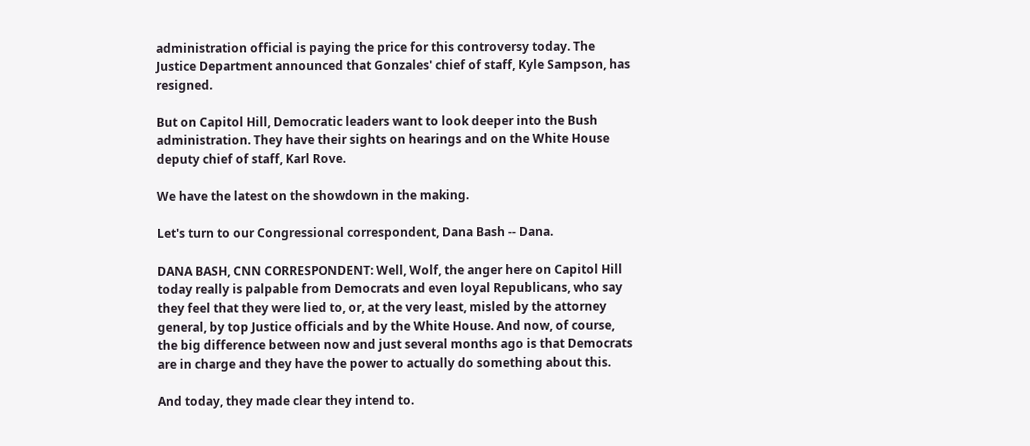administration official is paying the price for this controversy today. The Justice Department announced that Gonzales' chief of staff, Kyle Sampson, has resigned.

But on Capitol Hill, Democratic leaders want to look deeper into the Bush administration. They have their sights on hearings and on the White House deputy chief of staff, Karl Rove.

We have the latest on the showdown in the making.

Let's turn to our Congressional correspondent, Dana Bash -- Dana.

DANA BASH, CNN CORRESPONDENT: Well, Wolf, the anger here on Capitol Hill today really is palpable from Democrats and even loyal Republicans, who say they feel that they were lied to, or, at the very least, misled by the attorney general, by top Justice officials and by the White House. And now, of course, the big difference between now and just several months ago is that Democrats are in charge and they have the power to actually do something about this.

And today, they made clear they intend to.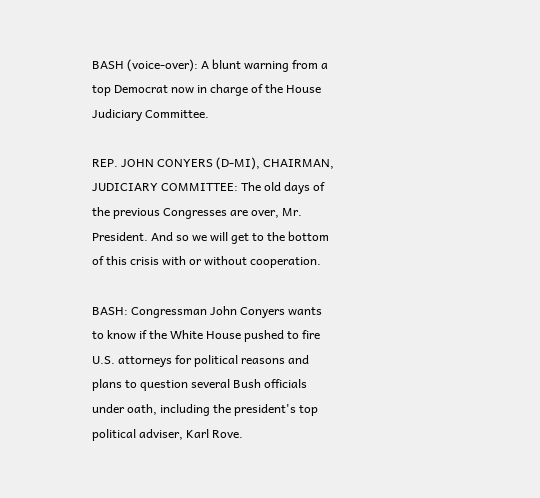BASH (voice-over): A blunt warning from a top Democrat now in charge of the House Judiciary Committee.

REP. JOHN CONYERS (D-MI), CHAIRMAN, JUDICIARY COMMITTEE: The old days of the previous Congresses are over, Mr. President. And so we will get to the bottom of this crisis with or without cooperation.

BASH: Congressman John Conyers wants to know if the White House pushed to fire U.S. attorneys for political reasons and plans to question several Bush officials under oath, including the president's top political adviser, Karl Rove.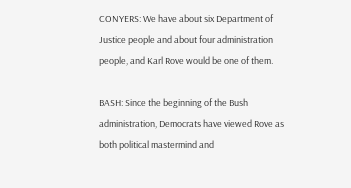CONYERS: We have about six Department of Justice people and about four administration people, and Karl Rove would be one of them.

BASH: Since the beginning of the Bush administration, Democrats have viewed Rove as both political mastermind and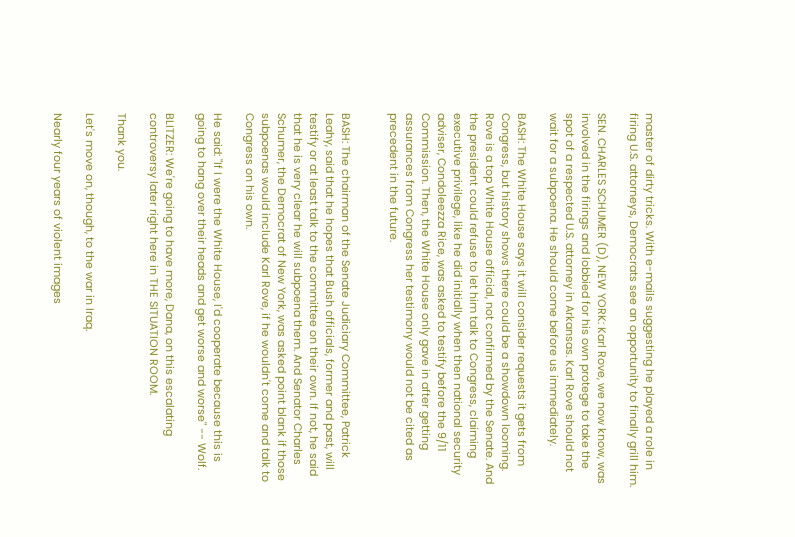master of dirty tricks. With e-mails suggesting he played a role in firing U.S. attorneys, Democrats see an opportunity to finally grill him.

SEN. CHARLES SCHUMER (D), NEW YORK: Karl Rove, we now know, was involved in the firings and lobbied for his own protege to take the spot of a respected U.S. attorney in Arkansas. Karl Rove should not wait for a subpoena. He should come before us immediately.

BASH: The White House says it will consider requests it gets from Congress, but history shows there could be a showdown looming. Rove is a top White House official, not confirmed by the Senate. And the president could refuse to let him talk to Congress, claiming executive privilege, like he did initially when then national security adviser, Condoleezza Rice, was asked to testify before the 9/11 Commission. Then, the White House only gave in after getting assurances from Congress her testimony would not be cited as precedent in the future.


BASH: The chairman of the Senate Judiciary Committee, Patrick Leahy, said that he hopes that Bush officials, former and past, will testify or at least talk to the committee on their own. If not, he said that he is very clear he will subpoena them. And Senator Charles Schumer, the Democrat of New York, was asked point blank if those subpoenas would include Karl Rove, if he wouldn't come and talk to Congress on his own.

He said: "If I were the White House, I'd cooperate because this is going to hang over their heads and get worse and worse" -- Wolf.

BLITZER: We're going to have more, Dana, on this escalating controversy later right here in THE SITUATION ROOM.

Thank you.

Let's move on, though, to the war in Iraq.

Nearly four years of violent images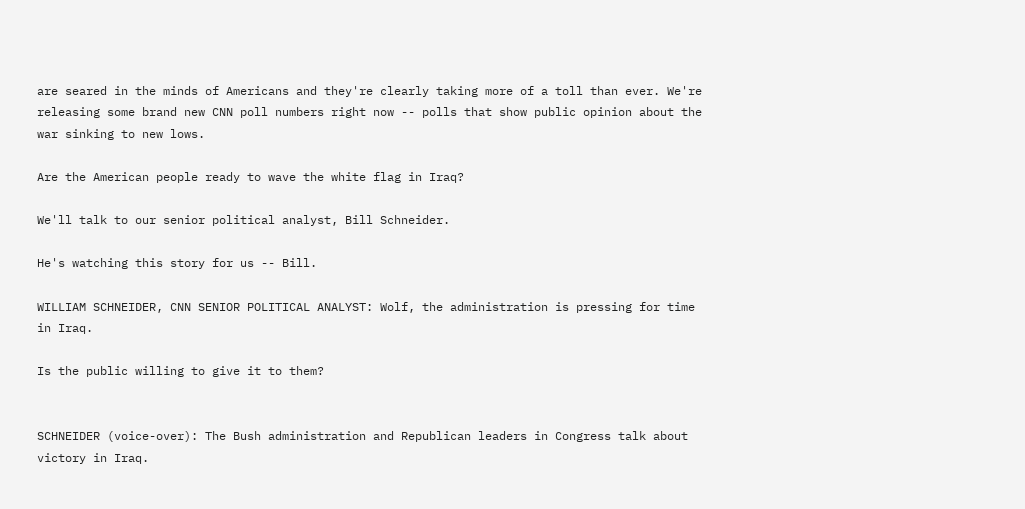are seared in the minds of Americans and they're clearly taking more of a toll than ever. We're releasing some brand new CNN poll numbers right now -- polls that show public opinion about the war sinking to new lows.

Are the American people ready to wave the white flag in Iraq?

We'll talk to our senior political analyst, Bill Schneider.

He's watching this story for us -- Bill.

WILLIAM SCHNEIDER, CNN SENIOR POLITICAL ANALYST: Wolf, the administration is pressing for time in Iraq.

Is the public willing to give it to them?


SCHNEIDER (voice-over): The Bush administration and Republican leaders in Congress talk about victory in Iraq.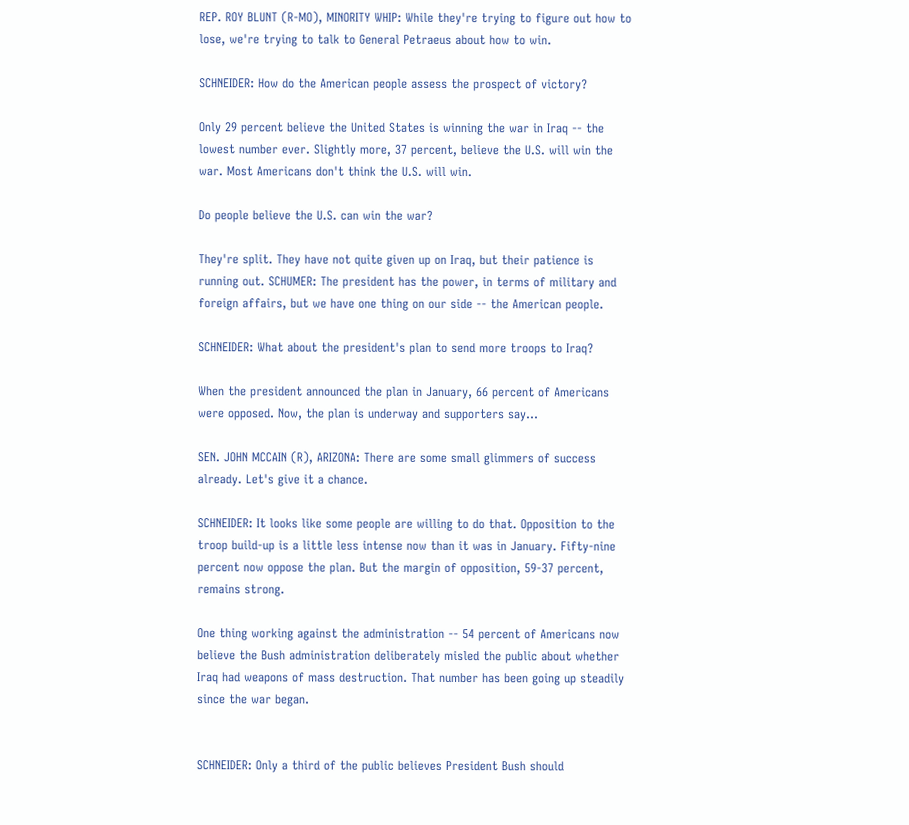REP. ROY BLUNT (R-MO), MINORITY WHIP: While they're trying to figure out how to lose, we're trying to talk to General Petraeus about how to win.

SCHNEIDER: How do the American people assess the prospect of victory?

Only 29 percent believe the United States is winning the war in Iraq -- the lowest number ever. Slightly more, 37 percent, believe the U.S. will win the war. Most Americans don't think the U.S. will win.

Do people believe the U.S. can win the war?

They're split. They have not quite given up on Iraq, but their patience is running out. SCHUMER: The president has the power, in terms of military and foreign affairs, but we have one thing on our side -- the American people.

SCHNEIDER: What about the president's plan to send more troops to Iraq?

When the president announced the plan in January, 66 percent of Americans were opposed. Now, the plan is underway and supporters say...

SEN. JOHN MCCAIN (R), ARIZONA: There are some small glimmers of success already. Let's give it a chance.

SCHNEIDER: It looks like some people are willing to do that. Opposition to the troop build-up is a little less intense now than it was in January. Fifty-nine percent now oppose the plan. But the margin of opposition, 59-37 percent, remains strong.

One thing working against the administration -- 54 percent of Americans now believe the Bush administration deliberately misled the public about whether Iraq had weapons of mass destruction. That number has been going up steadily since the war began.


SCHNEIDER: Only a third of the public believes President Bush should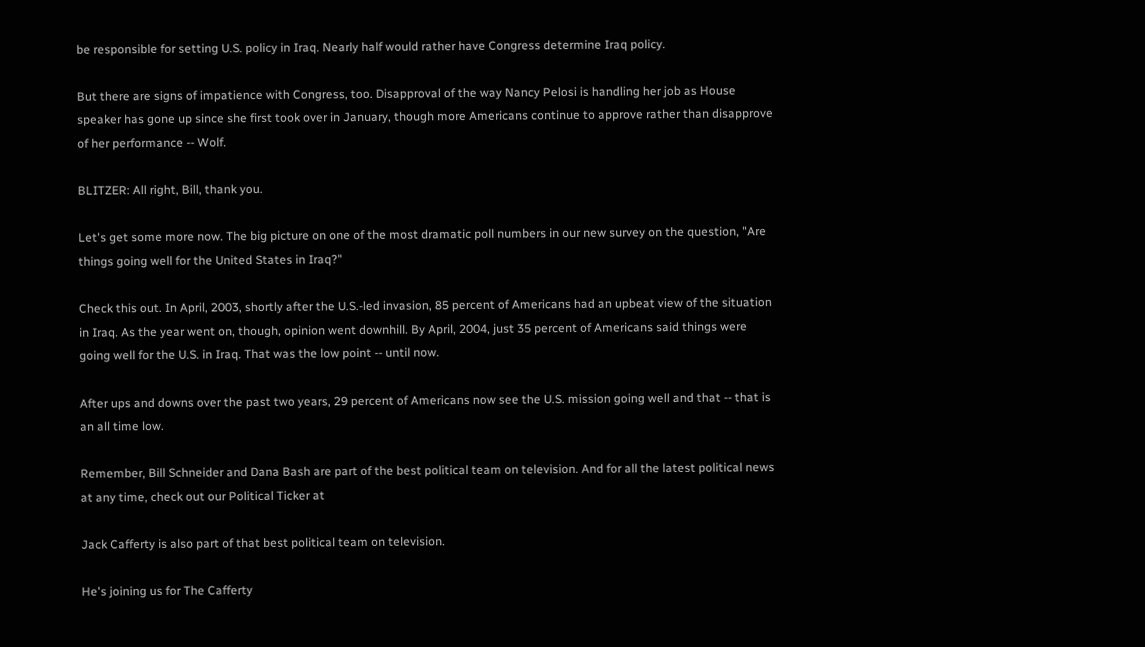be responsible for setting U.S. policy in Iraq. Nearly half would rather have Congress determine Iraq policy.

But there are signs of impatience with Congress, too. Disapproval of the way Nancy Pelosi is handling her job as House speaker has gone up since she first took over in January, though more Americans continue to approve rather than disapprove of her performance -- Wolf.

BLITZER: All right, Bill, thank you.

Let's get some more now. The big picture on one of the most dramatic poll numbers in our new survey on the question, "Are things going well for the United States in Iraq?"

Check this out. In April, 2003, shortly after the U.S.-led invasion, 85 percent of Americans had an upbeat view of the situation in Iraq. As the year went on, though, opinion went downhill. By April, 2004, just 35 percent of Americans said things were going well for the U.S. in Iraq. That was the low point -- until now.

After ups and downs over the past two years, 29 percent of Americans now see the U.S. mission going well and that -- that is an all time low.

Remember, Bill Schneider and Dana Bash are part of the best political team on television. And for all the latest political news at any time, check out our Political Ticker at

Jack Cafferty is also part of that best political team on television.

He's joining us for The Cafferty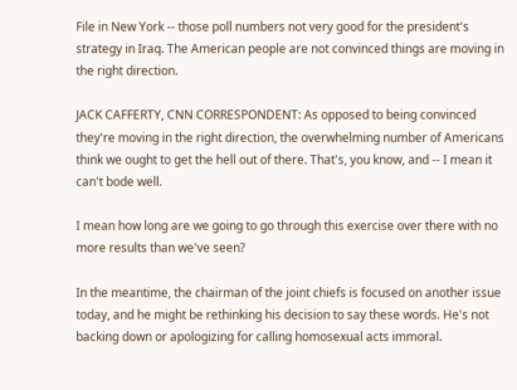File in New York -- those poll numbers not very good for the president's strategy in Iraq. The American people are not convinced things are moving in the right direction.

JACK CAFFERTY, CNN CORRESPONDENT: As opposed to being convinced they're moving in the right direction, the overwhelming number of Americans think we ought to get the hell out of there. That's, you know, and -- I mean it can't bode well.

I mean how long are we going to go through this exercise over there with no more results than we've seen?

In the meantime, the chairman of the joint chiefs is focused on another issue today, and he might be rethinking his decision to say these words. He's not backing down or apologizing for calling homosexual acts immoral.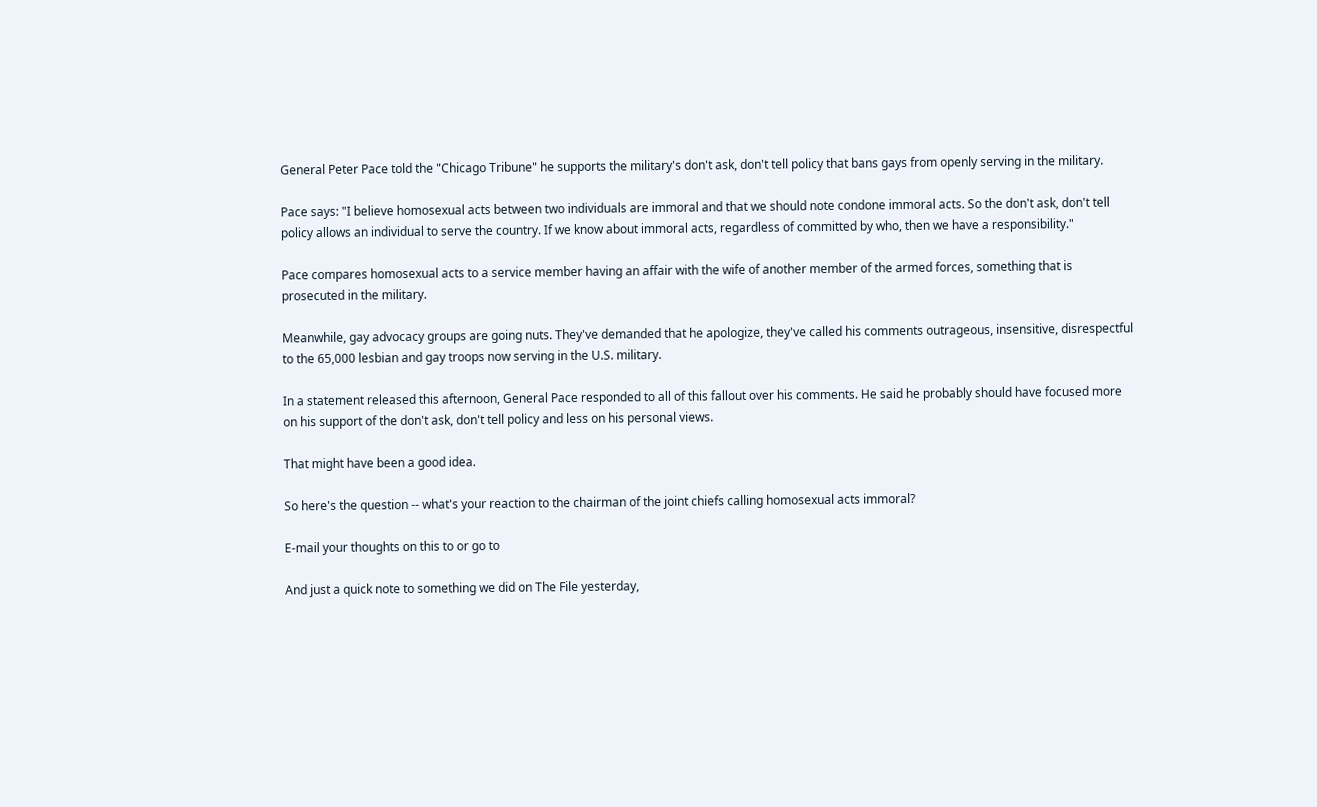General Peter Pace told the "Chicago Tribune" he supports the military's don't ask, don't tell policy that bans gays from openly serving in the military.

Pace says: "I believe homosexual acts between two individuals are immoral and that we should note condone immoral acts. So the don't ask, don't tell policy allows an individual to serve the country. If we know about immoral acts, regardless of committed by who, then we have a responsibility."

Pace compares homosexual acts to a service member having an affair with the wife of another member of the armed forces, something that is prosecuted in the military.

Meanwhile, gay advocacy groups are going nuts. They've demanded that he apologize, they've called his comments outrageous, insensitive, disrespectful to the 65,000 lesbian and gay troops now serving in the U.S. military.

In a statement released this afternoon, General Pace responded to all of this fallout over his comments. He said he probably should have focused more on his support of the don't ask, don't tell policy and less on his personal views.

That might have been a good idea.

So here's the question -- what's your reaction to the chairman of the joint chiefs calling homosexual acts immoral?

E-mail your thoughts on this to or go to

And just a quick note to something we did on The File yesterday,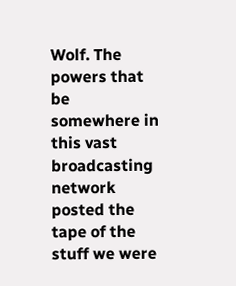Wolf. The powers that be somewhere in this vast broadcasting network posted the tape of the stuff we were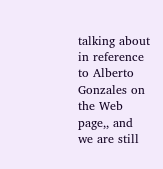talking about in reference to Alberto Gonzales on the Web page,, and we are still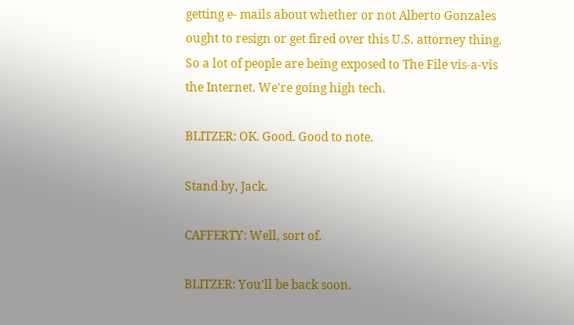getting e- mails about whether or not Alberto Gonzales ought to resign or get fired over this U.S. attorney thing. So a lot of people are being exposed to The File vis-a-vis the Internet. We're going high tech.

BLITZER: OK. Good. Good to note.

Stand by, Jack.

CAFFERTY: Well, sort of.

BLITZER: You'll be back soon.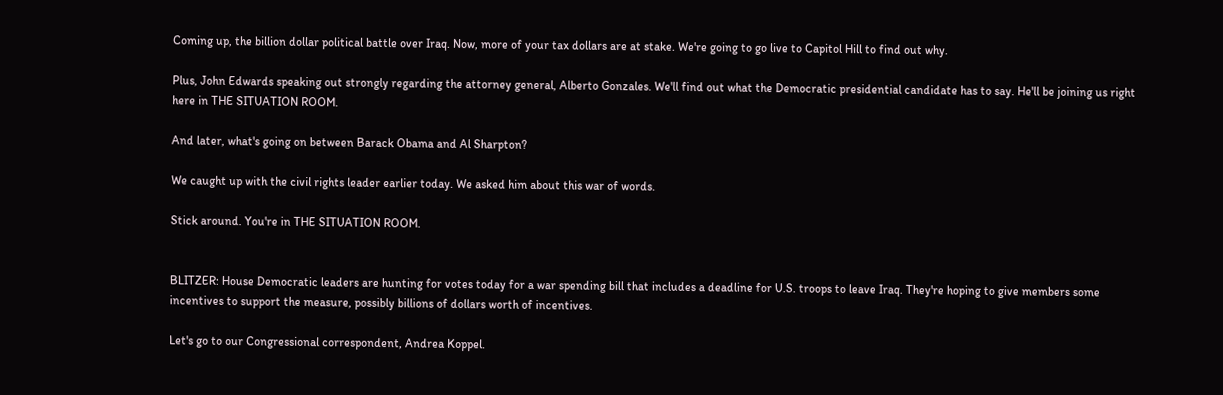Coming up, the billion dollar political battle over Iraq. Now, more of your tax dollars are at stake. We're going to go live to Capitol Hill to find out why.

Plus, John Edwards speaking out strongly regarding the attorney general, Alberto Gonzales. We'll find out what the Democratic presidential candidate has to say. He'll be joining us right here in THE SITUATION ROOM.

And later, what's going on between Barack Obama and Al Sharpton?

We caught up with the civil rights leader earlier today. We asked him about this war of words.

Stick around. You're in THE SITUATION ROOM.


BLITZER: House Democratic leaders are hunting for votes today for a war spending bill that includes a deadline for U.S. troops to leave Iraq. They're hoping to give members some incentives to support the measure, possibly billions of dollars worth of incentives.

Let's go to our Congressional correspondent, Andrea Koppel.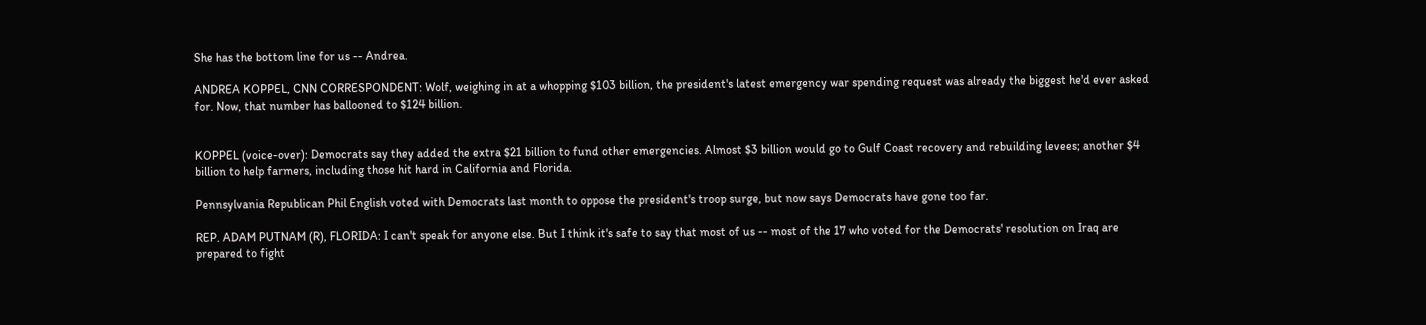She has the bottom line for us -- Andrea.

ANDREA KOPPEL, CNN CORRESPONDENT: Wolf, weighing in at a whopping $103 billion, the president's latest emergency war spending request was already the biggest he'd ever asked for. Now, that number has ballooned to $124 billion.


KOPPEL (voice-over): Democrats say they added the extra $21 billion to fund other emergencies. Almost $3 billion would go to Gulf Coast recovery and rebuilding levees; another $4 billion to help farmers, including those hit hard in California and Florida.

Pennsylvania Republican Phil English voted with Democrats last month to oppose the president's troop surge, but now says Democrats have gone too far.

REP. ADAM PUTNAM (R), FLORIDA: I can't speak for anyone else. But I think it's safe to say that most of us -- most of the 17 who voted for the Democrats' resolution on Iraq are prepared to fight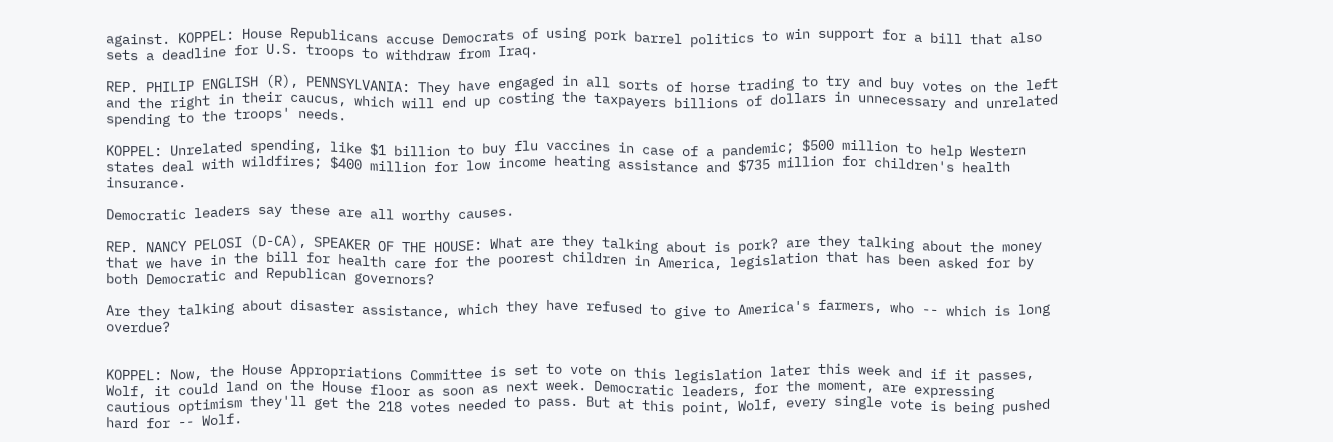against. KOPPEL: House Republicans accuse Democrats of using pork barrel politics to win support for a bill that also sets a deadline for U.S. troops to withdraw from Iraq.

REP. PHILIP ENGLISH (R), PENNSYLVANIA: They have engaged in all sorts of horse trading to try and buy votes on the left and the right in their caucus, which will end up costing the taxpayers billions of dollars in unnecessary and unrelated spending to the troops' needs.

KOPPEL: Unrelated spending, like $1 billion to buy flu vaccines in case of a pandemic; $500 million to help Western states deal with wildfires; $400 million for low income heating assistance and $735 million for children's health insurance.

Democratic leaders say these are all worthy causes.

REP. NANCY PELOSI (D-CA), SPEAKER OF THE HOUSE: What are they talking about is pork? are they talking about the money that we have in the bill for health care for the poorest children in America, legislation that has been asked for by both Democratic and Republican governors?

Are they talking about disaster assistance, which they have refused to give to America's farmers, who -- which is long overdue?


KOPPEL: Now, the House Appropriations Committee is set to vote on this legislation later this week and if it passes, Wolf, it could land on the House floor as soon as next week. Democratic leaders, for the moment, are expressing cautious optimism they'll get the 218 votes needed to pass. But at this point, Wolf, every single vote is being pushed hard for -- Wolf.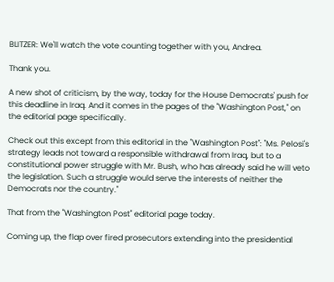BLITZER: We'll watch the vote counting together with you, Andrea.

Thank you.

A new shot of criticism, by the way, today for the House Democrats' push for this deadline in Iraq. And it comes in the pages of the "Washington Post," on the editorial page specifically.

Check out this except from this editorial in the "Washington Post": "Ms. Pelosi's strategy leads not toward a responsible withdrawal from Iraq, but to a constitutional power struggle with Mr. Bush, who has already said he will veto the legislation. Such a struggle would serve the interests of neither the Democrats nor the country."

That from the "Washington Post" editorial page today.

Coming up, the flap over fired prosecutors extending into the presidential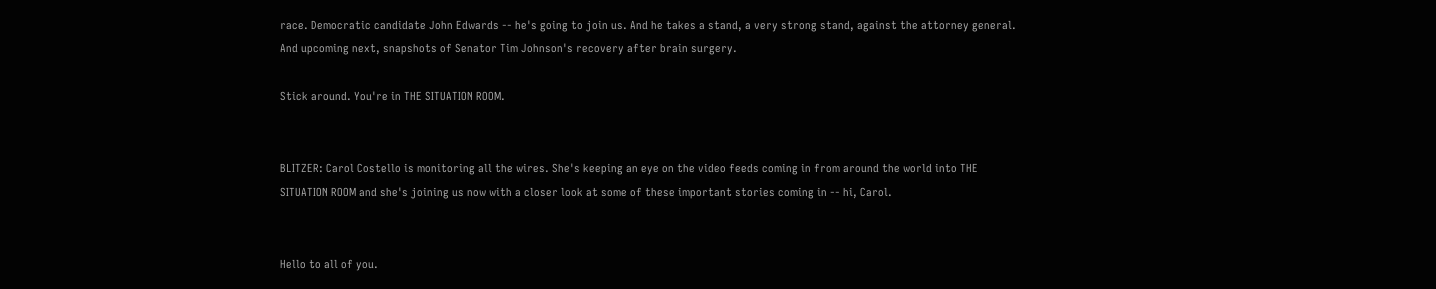race. Democratic candidate John Edwards -- he's going to join us. And he takes a stand, a very strong stand, against the attorney general. And upcoming next, snapshots of Senator Tim Johnson's recovery after brain surgery.

Stick around. You're in THE SITUATION ROOM.


BLITZER: Carol Costello is monitoring all the wires. She's keeping an eye on the video feeds coming in from around the world into THE SITUATION ROOM and she's joining us now with a closer look at some of these important stories coming in -- hi, Carol.


Hello to all of you.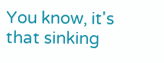You know, it's that sinking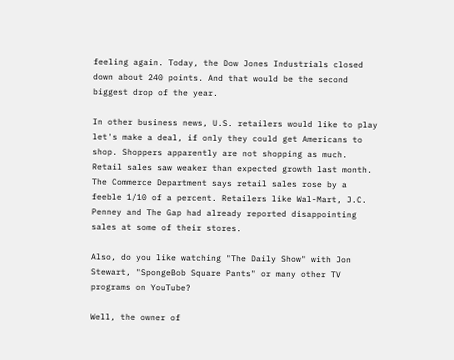feeling again. Today, the Dow Jones Industrials closed down about 240 points. And that would be the second biggest drop of the year.

In other business news, U.S. retailers would like to play let's make a deal, if only they could get Americans to shop. Shoppers apparently are not shopping as much. Retail sales saw weaker than expected growth last month. The Commerce Department says retail sales rose by a feeble 1/10 of a percent. Retailers like Wal-Mart, J.C. Penney and The Gap had already reported disappointing sales at some of their stores.

Also, do you like watching "The Daily Show" with Jon Stewart, "SpongeBob Square Pants" or many other TV programs on YouTube?

Well, the owner of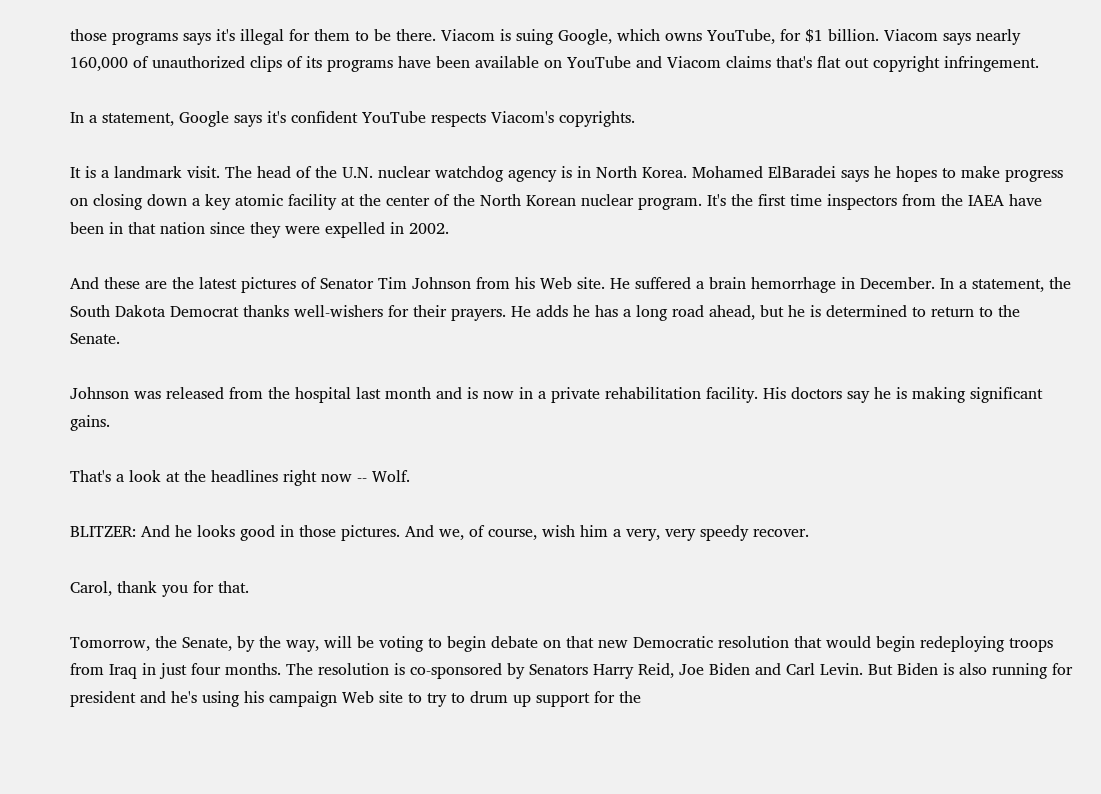those programs says it's illegal for them to be there. Viacom is suing Google, which owns YouTube, for $1 billion. Viacom says nearly 160,000 of unauthorized clips of its programs have been available on YouTube and Viacom claims that's flat out copyright infringement.

In a statement, Google says it's confident YouTube respects Viacom's copyrights.

It is a landmark visit. The head of the U.N. nuclear watchdog agency is in North Korea. Mohamed ElBaradei says he hopes to make progress on closing down a key atomic facility at the center of the North Korean nuclear program. It's the first time inspectors from the IAEA have been in that nation since they were expelled in 2002.

And these are the latest pictures of Senator Tim Johnson from his Web site. He suffered a brain hemorrhage in December. In a statement, the South Dakota Democrat thanks well-wishers for their prayers. He adds he has a long road ahead, but he is determined to return to the Senate.

Johnson was released from the hospital last month and is now in a private rehabilitation facility. His doctors say he is making significant gains.

That's a look at the headlines right now -- Wolf.

BLITZER: And he looks good in those pictures. And we, of course, wish him a very, very speedy recover.

Carol, thank you for that.

Tomorrow, the Senate, by the way, will be voting to begin debate on that new Democratic resolution that would begin redeploying troops from Iraq in just four months. The resolution is co-sponsored by Senators Harry Reid, Joe Biden and Carl Levin. But Biden is also running for president and he's using his campaign Web site to try to drum up support for the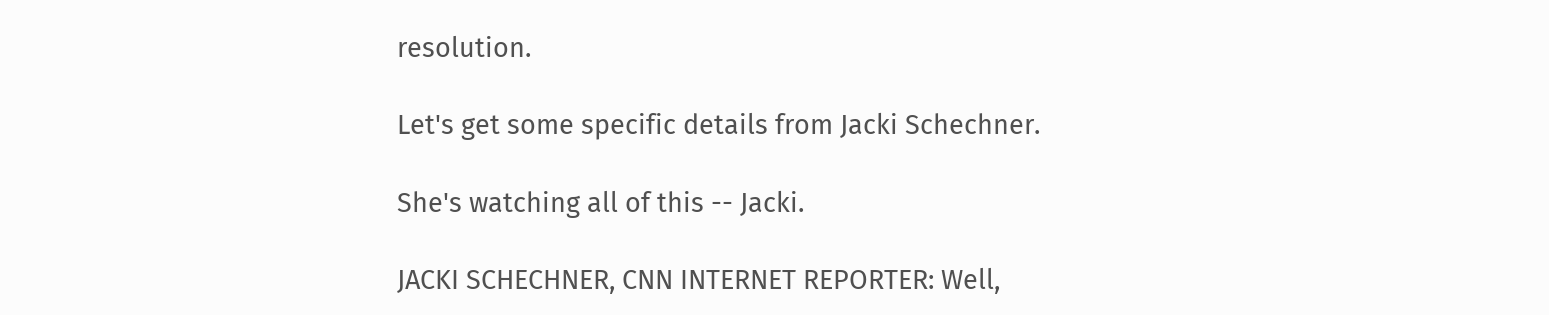resolution.

Let's get some specific details from Jacki Schechner.

She's watching all of this -- Jacki.

JACKI SCHECHNER, CNN INTERNET REPORTER: Well,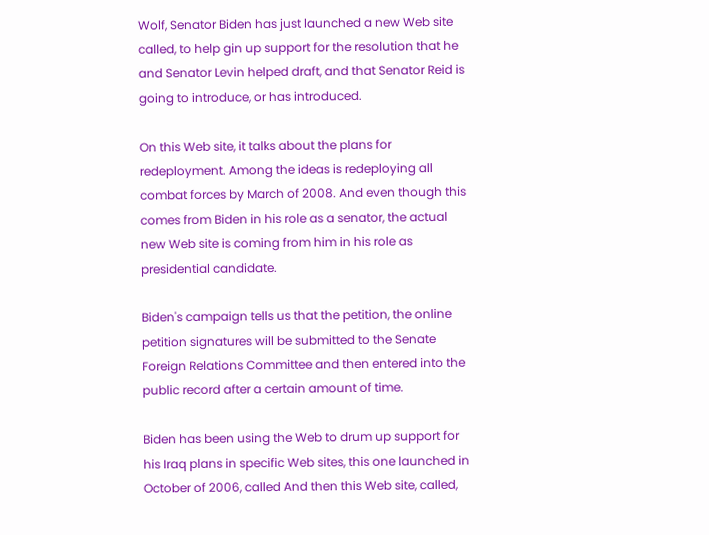Wolf, Senator Biden has just launched a new Web site called, to help gin up support for the resolution that he and Senator Levin helped draft, and that Senator Reid is going to introduce, or has introduced.

On this Web site, it talks about the plans for redeployment. Among the ideas is redeploying all combat forces by March of 2008. And even though this comes from Biden in his role as a senator, the actual new Web site is coming from him in his role as presidential candidate.

Biden's campaign tells us that the petition, the online petition signatures will be submitted to the Senate Foreign Relations Committee and then entered into the public record after a certain amount of time.

Biden has been using the Web to drum up support for his Iraq plans in specific Web sites, this one launched in October of 2006, called And then this Web site, called,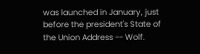was launched in January, just before the president's State of the Union Address -- Wolf.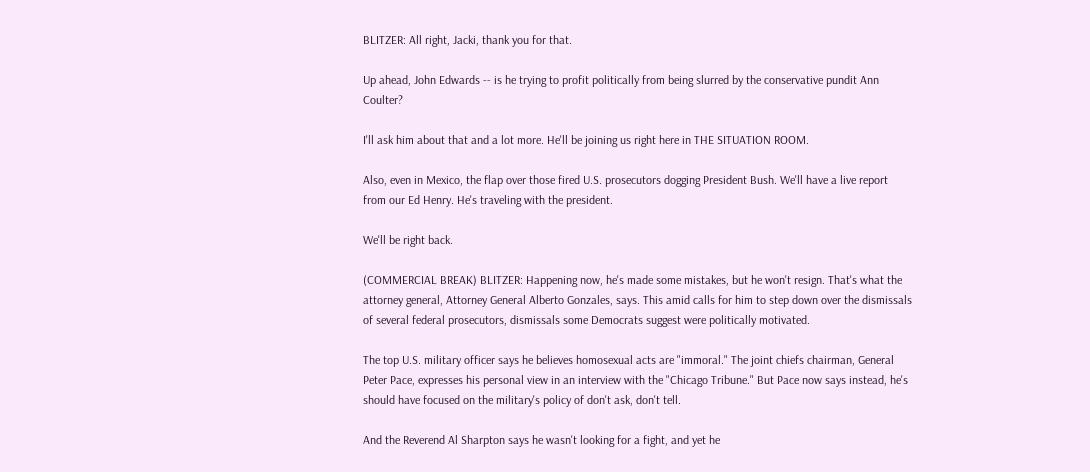BLITZER: All right, Jacki, thank you for that.

Up ahead, John Edwards -- is he trying to profit politically from being slurred by the conservative pundit Ann Coulter?

I'll ask him about that and a lot more. He'll be joining us right here in THE SITUATION ROOM.

Also, even in Mexico, the flap over those fired U.S. prosecutors dogging President Bush. We'll have a live report from our Ed Henry. He's traveling with the president.

We'll be right back.

(COMMERCIAL BREAK) BLITZER: Happening now, he's made some mistakes, but he won't resign. That's what the attorney general, Attorney General Alberto Gonzales, says. This amid calls for him to step down over the dismissals of several federal prosecutors, dismissals some Democrats suggest were politically motivated.

The top U.S. military officer says he believes homosexual acts are "immoral." The joint chiefs chairman, General Peter Pace, expresses his personal view in an interview with the "Chicago Tribune." But Pace now says instead, he's should have focused on the military's policy of don't ask, don't tell.

And the Reverend Al Sharpton says he wasn't looking for a fight, and yet he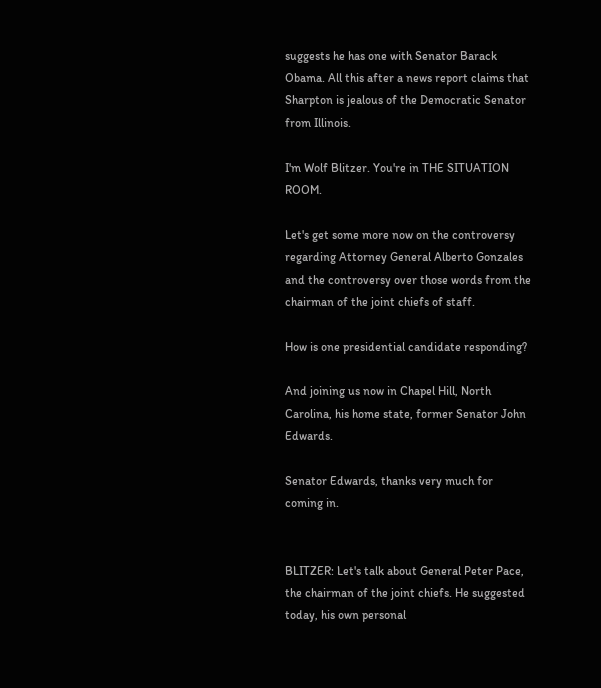suggests he has one with Senator Barack Obama. All this after a news report claims that Sharpton is jealous of the Democratic Senator from Illinois.

I'm Wolf Blitzer. You're in THE SITUATION ROOM.

Let's get some more now on the controversy regarding Attorney General Alberto Gonzales and the controversy over those words from the chairman of the joint chiefs of staff.

How is one presidential candidate responding?

And joining us now in Chapel Hill, North Carolina, his home state, former Senator John Edwards.

Senator Edwards, thanks very much for coming in.


BLITZER: Let's talk about General Peter Pace, the chairman of the joint chiefs. He suggested today, his own personal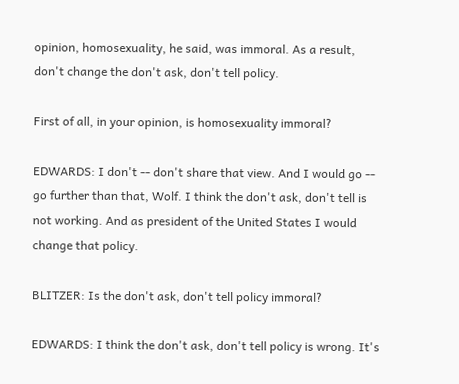opinion, homosexuality, he said, was immoral. As a result, don't change the don't ask, don't tell policy.

First of all, in your opinion, is homosexuality immoral?

EDWARDS: I don't -- don't share that view. And I would go -- go further than that, Wolf. I think the don't ask, don't tell is not working. And as president of the United States I would change that policy.

BLITZER: Is the don't ask, don't tell policy immoral?

EDWARDS: I think the don't ask, don't tell policy is wrong. It's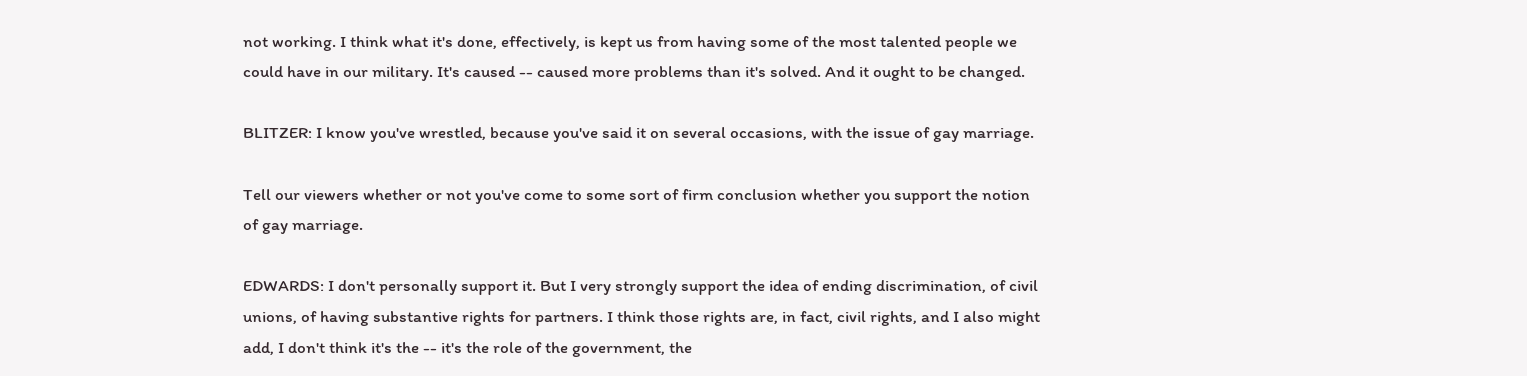not working. I think what it's done, effectively, is kept us from having some of the most talented people we could have in our military. It's caused -- caused more problems than it's solved. And it ought to be changed.

BLITZER: I know you've wrestled, because you've said it on several occasions, with the issue of gay marriage.

Tell our viewers whether or not you've come to some sort of firm conclusion whether you support the notion of gay marriage.

EDWARDS: I don't personally support it. But I very strongly support the idea of ending discrimination, of civil unions, of having substantive rights for partners. I think those rights are, in fact, civil rights, and I also might add, I don't think it's the -- it's the role of the government, the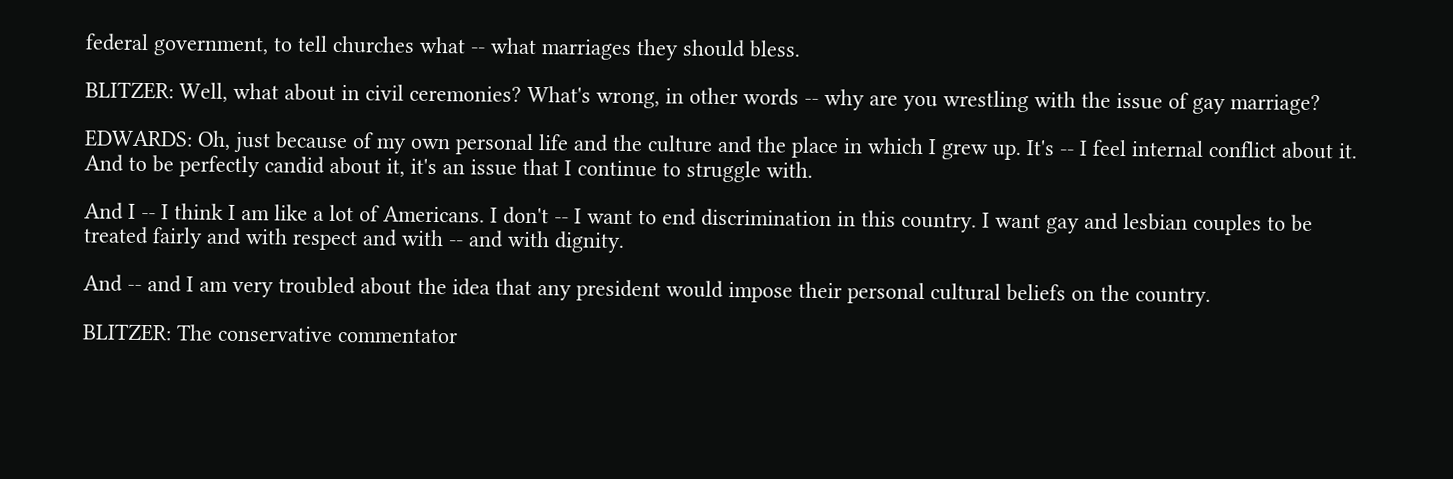federal government, to tell churches what -- what marriages they should bless.

BLITZER: Well, what about in civil ceremonies? What's wrong, in other words -- why are you wrestling with the issue of gay marriage?

EDWARDS: Oh, just because of my own personal life and the culture and the place in which I grew up. It's -- I feel internal conflict about it. And to be perfectly candid about it, it's an issue that I continue to struggle with.

And I -- I think I am like a lot of Americans. I don't -- I want to end discrimination in this country. I want gay and lesbian couples to be treated fairly and with respect and with -- and with dignity.

And -- and I am very troubled about the idea that any president would impose their personal cultural beliefs on the country.

BLITZER: The conservative commentator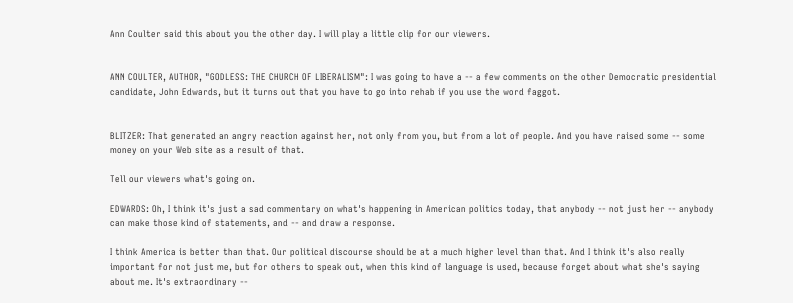Ann Coulter said this about you the other day. I will play a little clip for our viewers.


ANN COULTER, AUTHOR, "GODLESS: THE CHURCH OF LIBERALISM": I was going to have a -- a few comments on the other Democratic presidential candidate, John Edwards, but it turns out that you have to go into rehab if you use the word faggot.


BLITZER: That generated an angry reaction against her, not only from you, but from a lot of people. And you have raised some -- some money on your Web site as a result of that.

Tell our viewers what's going on.

EDWARDS: Oh, I think it's just a sad commentary on what's happening in American politics today, that anybody -- not just her -- anybody can make those kind of statements, and -- and draw a response.

I think America is better than that. Our political discourse should be at a much higher level than that. And I think it's also really important for not just me, but for others to speak out, when this kind of language is used, because forget about what she's saying about me. It's extraordinary --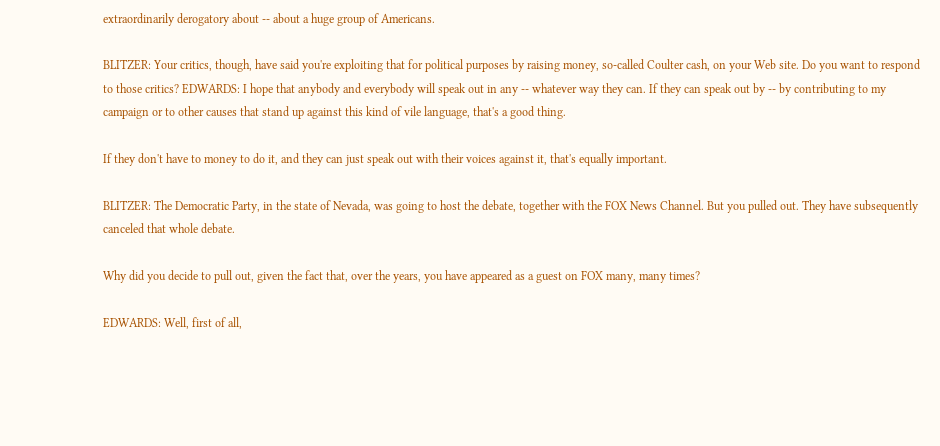extraordinarily derogatory about -- about a huge group of Americans.

BLITZER: Your critics, though, have said you're exploiting that for political purposes by raising money, so-called Coulter cash, on your Web site. Do you want to respond to those critics? EDWARDS: I hope that anybody and everybody will speak out in any -- whatever way they can. If they can speak out by -- by contributing to my campaign or to other causes that stand up against this kind of vile language, that's a good thing.

If they don't have to money to do it, and they can just speak out with their voices against it, that's equally important.

BLITZER: The Democratic Party, in the state of Nevada, was going to host the debate, together with the FOX News Channel. But you pulled out. They have subsequently canceled that whole debate.

Why did you decide to pull out, given the fact that, over the years, you have appeared as a guest on FOX many, many times?

EDWARDS: Well, first of all,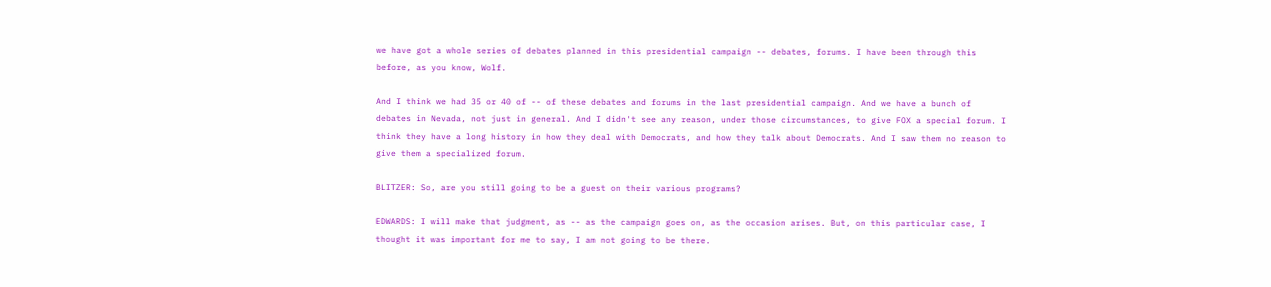we have got a whole series of debates planned in this presidential campaign -- debates, forums. I have been through this before, as you know, Wolf.

And I think we had 35 or 40 of -- of these debates and forums in the last presidential campaign. And we have a bunch of debates in Nevada, not just in general. And I didn't see any reason, under those circumstances, to give FOX a special forum. I think they have a long history in how they deal with Democrats, and how they talk about Democrats. And I saw them no reason to give them a specialized forum.

BLITZER: So, are you still going to be a guest on their various programs?

EDWARDS: I will make that judgment, as -- as the campaign goes on, as the occasion arises. But, on this particular case, I thought it was important for me to say, I am not going to be there.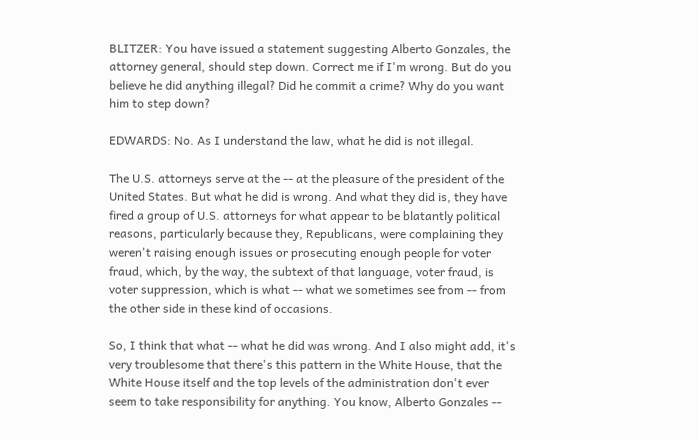BLITZER: You have issued a statement suggesting Alberto Gonzales, the attorney general, should step down. Correct me if I'm wrong. But do you believe he did anything illegal? Did he commit a crime? Why do you want him to step down?

EDWARDS: No. As I understand the law, what he did is not illegal.

The U.S. attorneys serve at the -- at the pleasure of the president of the United States. But what he did is wrong. And what they did is, they have fired a group of U.S. attorneys for what appear to be blatantly political reasons, particularly because they, Republicans, were complaining they weren't raising enough issues or prosecuting enough people for voter fraud, which, by the way, the subtext of that language, voter fraud, is voter suppression, which is what -- what we sometimes see from -- from the other side in these kind of occasions.

So, I think that what -- what he did was wrong. And I also might add, it's very troublesome that there's this pattern in the White House, that the White House itself and the top levels of the administration don't ever seem to take responsibility for anything. You know, Alberto Gonzales --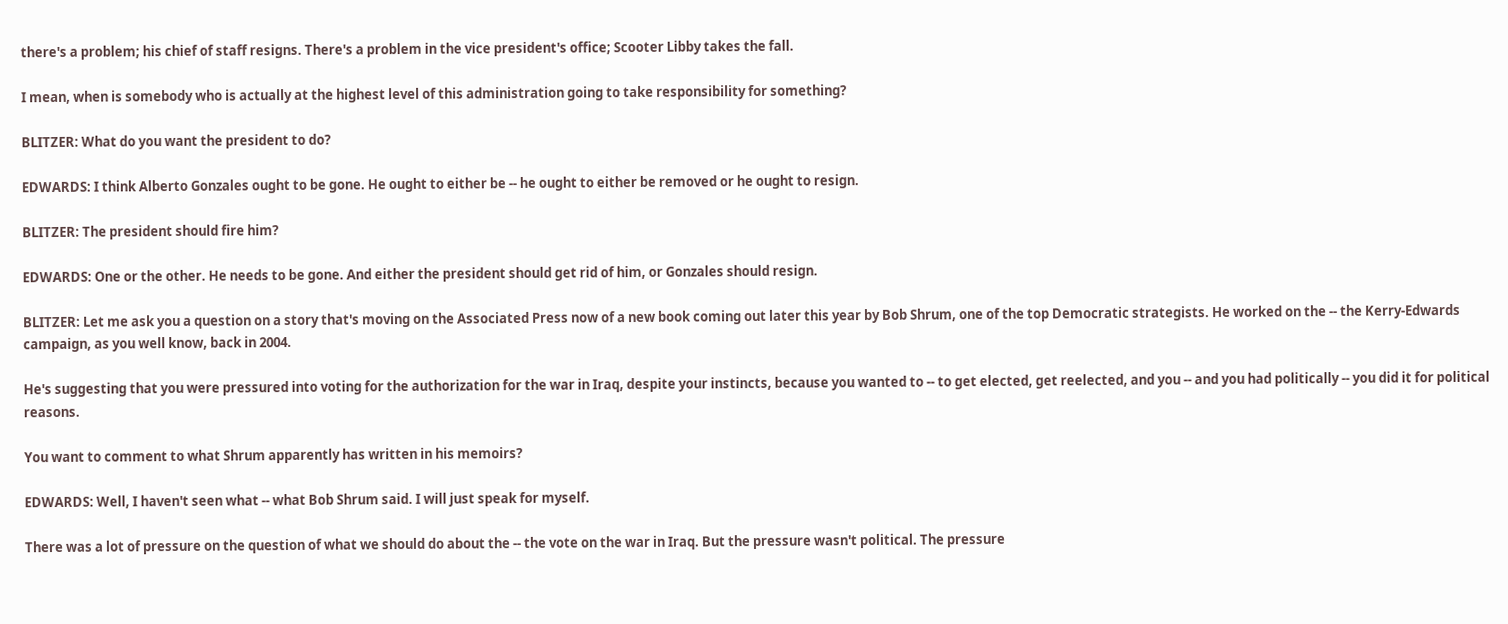there's a problem; his chief of staff resigns. There's a problem in the vice president's office; Scooter Libby takes the fall.

I mean, when is somebody who is actually at the highest level of this administration going to take responsibility for something?

BLITZER: What do you want the president to do?

EDWARDS: I think Alberto Gonzales ought to be gone. He ought to either be -- he ought to either be removed or he ought to resign.

BLITZER: The president should fire him?

EDWARDS: One or the other. He needs to be gone. And either the president should get rid of him, or Gonzales should resign.

BLITZER: Let me ask you a question on a story that's moving on the Associated Press now of a new book coming out later this year by Bob Shrum, one of the top Democratic strategists. He worked on the -- the Kerry-Edwards campaign, as you well know, back in 2004.

He's suggesting that you were pressured into voting for the authorization for the war in Iraq, despite your instincts, because you wanted to -- to get elected, get reelected, and you -- and you had politically -- you did it for political reasons.

You want to comment to what Shrum apparently has written in his memoirs?

EDWARDS: Well, I haven't seen what -- what Bob Shrum said. I will just speak for myself.

There was a lot of pressure on the question of what we should do about the -- the vote on the war in Iraq. But the pressure wasn't political. The pressure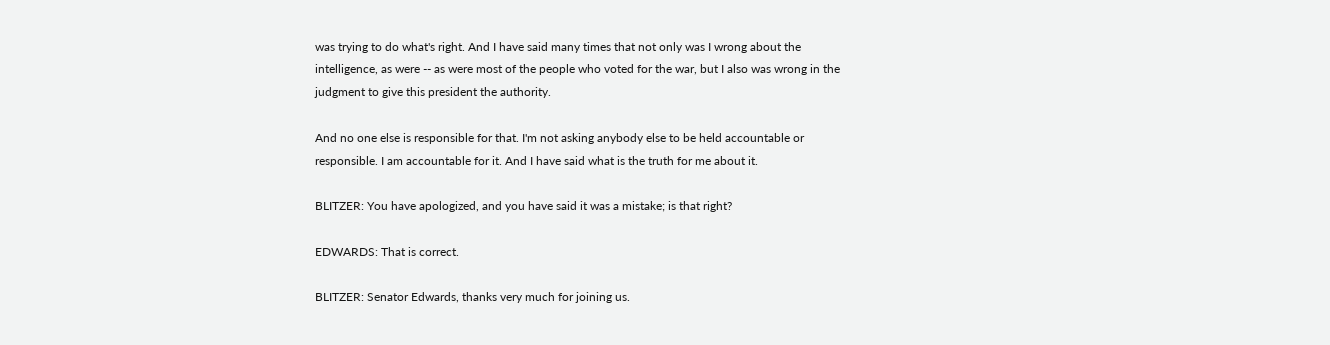was trying to do what's right. And I have said many times that not only was I wrong about the intelligence, as were -- as were most of the people who voted for the war, but I also was wrong in the judgment to give this president the authority.

And no one else is responsible for that. I'm not asking anybody else to be held accountable or responsible. I am accountable for it. And I have said what is the truth for me about it.

BLITZER: You have apologized, and you have said it was a mistake; is that right?

EDWARDS: That is correct.

BLITZER: Senator Edwards, thanks very much for joining us.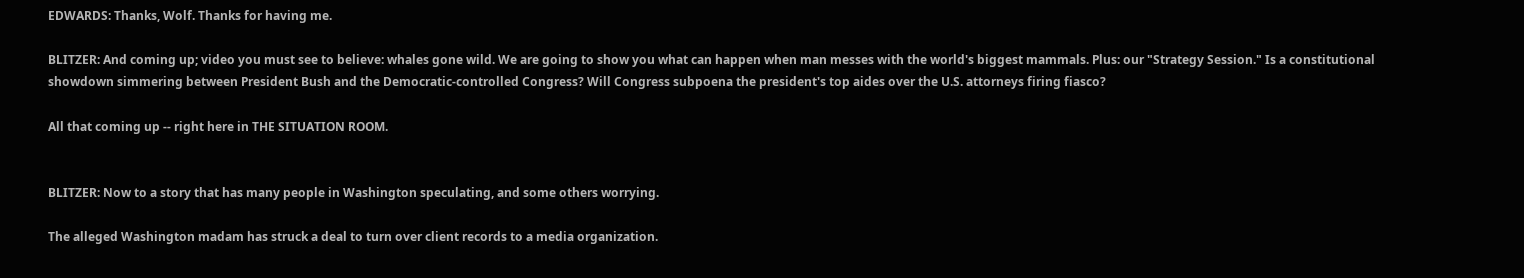EDWARDS: Thanks, Wolf. Thanks for having me.

BLITZER: And coming up; video you must see to believe: whales gone wild. We are going to show you what can happen when man messes with the world's biggest mammals. Plus: our "Strategy Session." Is a constitutional showdown simmering between President Bush and the Democratic-controlled Congress? Will Congress subpoena the president's top aides over the U.S. attorneys firing fiasco?

All that coming up -- right here in THE SITUATION ROOM.


BLITZER: Now to a story that has many people in Washington speculating, and some others worrying.

The alleged Washington madam has struck a deal to turn over client records to a media organization.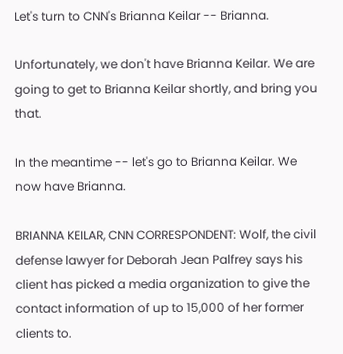Let's turn to CNN's Brianna Keilar -- Brianna.

Unfortunately, we don't have Brianna Keilar. We are going to get to Brianna Keilar shortly, and bring you that.

In the meantime -- let's go to Brianna Keilar. We now have Brianna.

BRIANNA KEILAR, CNN CORRESPONDENT: Wolf, the civil defense lawyer for Deborah Jean Palfrey says his client has picked a media organization to give the contact information of up to 15,000 of her former clients to.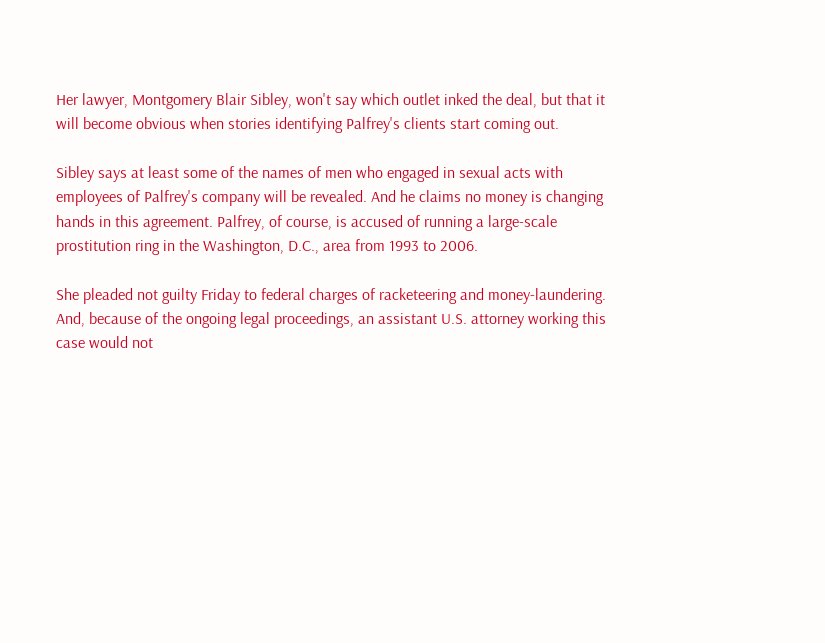Her lawyer, Montgomery Blair Sibley, won't say which outlet inked the deal, but that it will become obvious when stories identifying Palfrey's clients start coming out.

Sibley says at least some of the names of men who engaged in sexual acts with employees of Palfrey's company will be revealed. And he claims no money is changing hands in this agreement. Palfrey, of course, is accused of running a large-scale prostitution ring in the Washington, D.C., area from 1993 to 2006.

She pleaded not guilty Friday to federal charges of racketeering and money-laundering. And, because of the ongoing legal proceedings, an assistant U.S. attorney working this case would not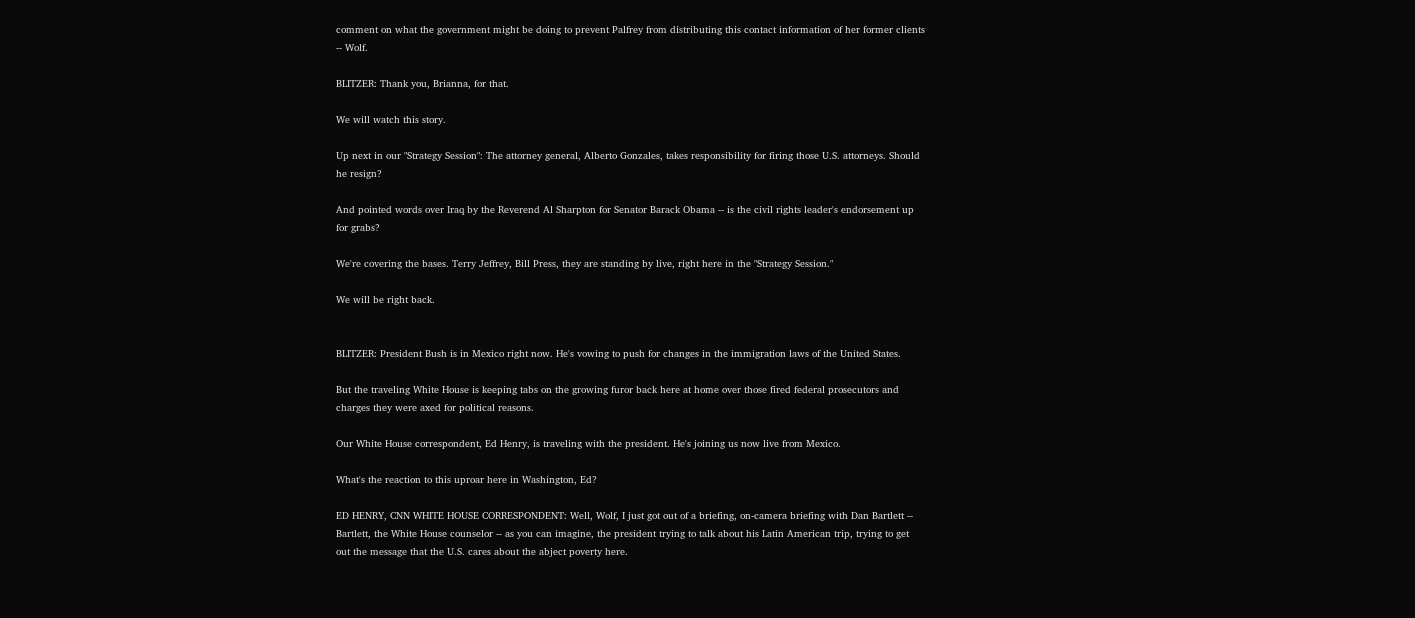comment on what the government might be doing to prevent Palfrey from distributing this contact information of her former clients -- Wolf.

BLITZER: Thank you, Brianna, for that.

We will watch this story.

Up next in our "Strategy Session": The attorney general, Alberto Gonzales, takes responsibility for firing those U.S. attorneys. Should he resign?

And pointed words over Iraq by the Reverend Al Sharpton for Senator Barack Obama -- is the civil rights leader's endorsement up for grabs?

We're covering the bases. Terry Jeffrey, Bill Press, they are standing by live, right here in the "Strategy Session."

We will be right back.


BLITZER: President Bush is in Mexico right now. He's vowing to push for changes in the immigration laws of the United States.

But the traveling White House is keeping tabs on the growing furor back here at home over those fired federal prosecutors and charges they were axed for political reasons.

Our White House correspondent, Ed Henry, is traveling with the president. He's joining us now live from Mexico.

What's the reaction to this uproar here in Washington, Ed?

ED HENRY, CNN WHITE HOUSE CORRESPONDENT: Well, Wolf, I just got out of a briefing, on-camera briefing with Dan Bartlett -- Bartlett, the White House counselor -- as you can imagine, the president trying to talk about his Latin American trip, trying to get out the message that the U.S. cares about the abject poverty here.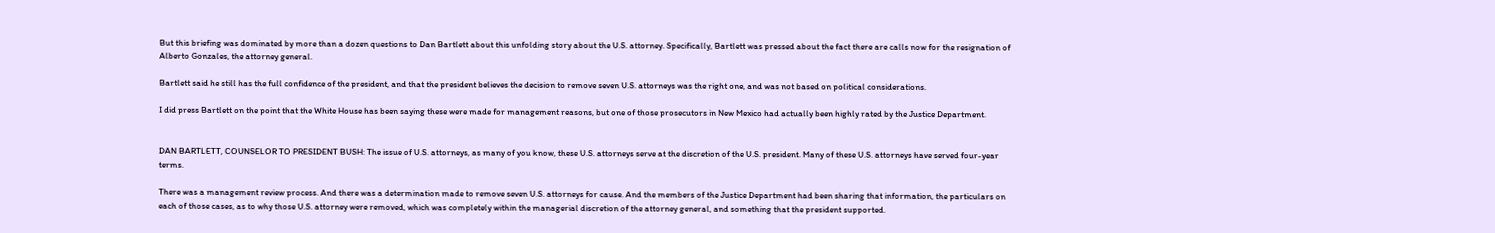But this briefing was dominated by more than a dozen questions to Dan Bartlett about this unfolding story about the U.S. attorney. Specifically, Bartlett was pressed about the fact there are calls now for the resignation of Alberto Gonzales, the attorney general.

Bartlett said he still has the full confidence of the president, and that the president believes the decision to remove seven U.S. attorneys was the right one, and was not based on political considerations.

I did press Bartlett on the point that the White House has been saying these were made for management reasons, but one of those prosecutors in New Mexico had actually been highly rated by the Justice Department.


DAN BARTLETT, COUNSELOR TO PRESIDENT BUSH: The issue of U.S. attorneys, as many of you know, these U.S. attorneys serve at the discretion of the U.S. president. Many of these U.S. attorneys have served four-year terms.

There was a management review process. And there was a determination made to remove seven U.S. attorneys for cause. And the members of the Justice Department had been sharing that information, the particulars on each of those cases, as to why those U.S. attorney were removed, which was completely within the managerial discretion of the attorney general, and something that the president supported.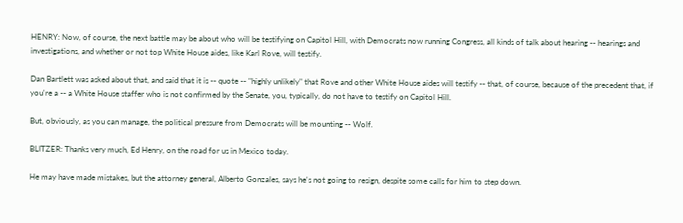HENRY: Now, of course, the next battle may be about who will be testifying on Capitol Hill, with Democrats now running Congress, all kinds of talk about hearing -- hearings and investigations, and whether or not top White House aides, like Karl Rove, will testify.

Dan Bartlett was asked about that, and said that it is -- quote -- "highly unlikely" that Rove and other White House aides will testify -- that, of course, because of the precedent that, if you're a -- a White House staffer who is not confirmed by the Senate, you, typically, do not have to testify on Capitol Hill.

But, obviously, as you can manage, the political pressure from Democrats will be mounting -- Wolf.

BLITZER: Thanks very much, Ed Henry, on the road for us in Mexico today.

He may have made mistakes, but the attorney general, Alberto Gonzales, says he's not going to resign, despite some calls for him to step down.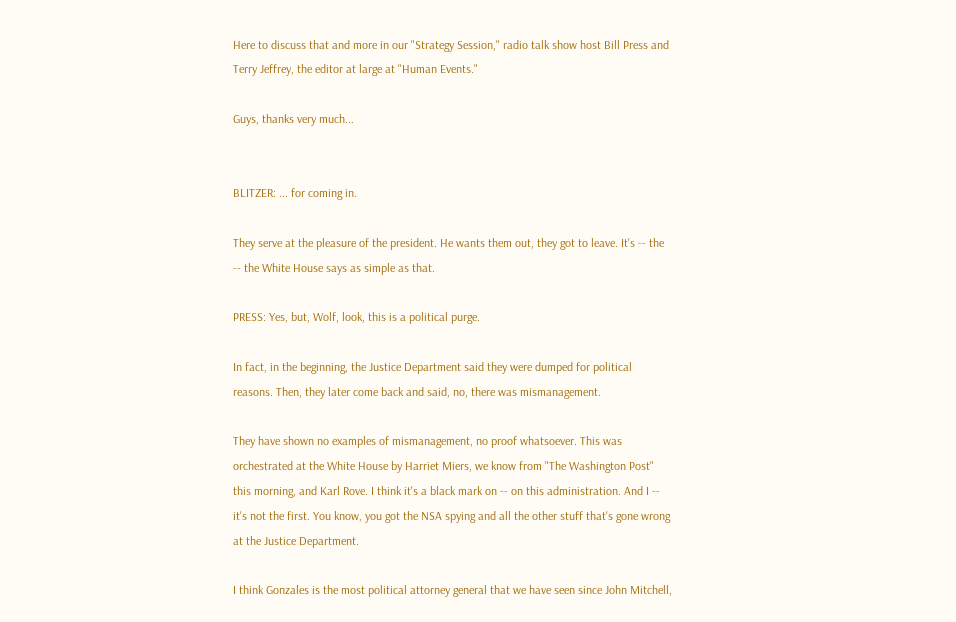Here to discuss that and more in our "Strategy Session," radio talk show host Bill Press and Terry Jeffrey, the editor at large at "Human Events."

Guys, thanks very much...


BLITZER: ... for coming in.

They serve at the pleasure of the president. He wants them out, they got to leave. It's -- the -- the White House says as simple as that.

PRESS: Yes, but, Wolf, look, this is a political purge.

In fact, in the beginning, the Justice Department said they were dumped for political reasons. Then, they later come back and said, no, there was mismanagement.

They have shown no examples of mismanagement, no proof whatsoever. This was orchestrated at the White House by Harriet Miers, we know from "The Washington Post" this morning, and Karl Rove. I think it's a black mark on -- on this administration. And I -- it's not the first. You know, you got the NSA spying and all the other stuff that's gone wrong at the Justice Department.

I think Gonzales is the most political attorney general that we have seen since John Mitchell,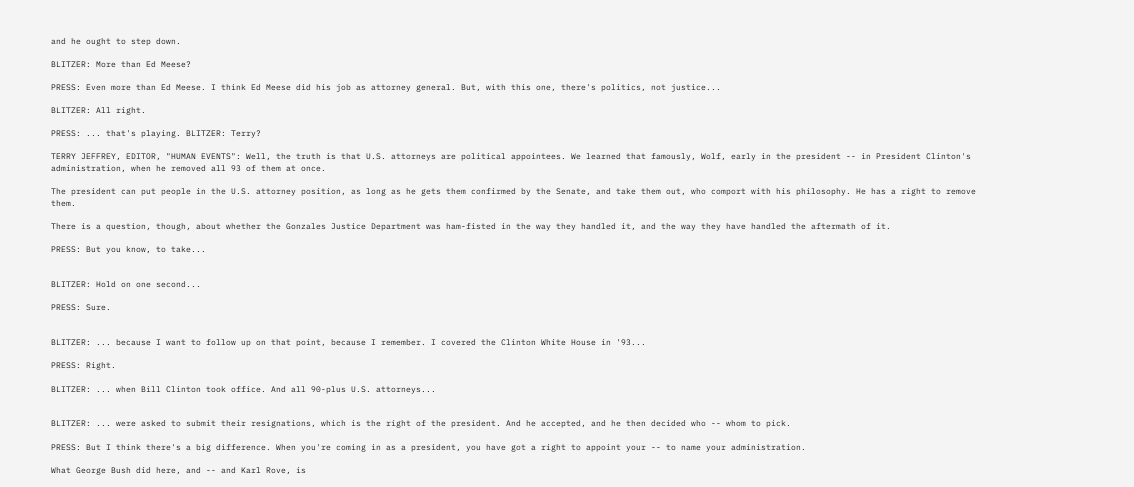and he ought to step down.

BLITZER: More than Ed Meese?

PRESS: Even more than Ed Meese. I think Ed Meese did his job as attorney general. But, with this one, there's politics, not justice...

BLITZER: All right.

PRESS: ... that's playing. BLITZER: Terry?

TERRY JEFFREY, EDITOR, "HUMAN EVENTS": Well, the truth is that U.S. attorneys are political appointees. We learned that famously, Wolf, early in the president -- in President Clinton's administration, when he removed all 93 of them at once.

The president can put people in the U.S. attorney position, as long as he gets them confirmed by the Senate, and take them out, who comport with his philosophy. He has a right to remove them.

There is a question, though, about whether the Gonzales Justice Department was ham-fisted in the way they handled it, and the way they have handled the aftermath of it.

PRESS: But you know, to take...


BLITZER: Hold on one second...

PRESS: Sure.


BLITZER: ... because I want to follow up on that point, because I remember. I covered the Clinton White House in '93...

PRESS: Right.

BLITZER: ... when Bill Clinton took office. And all 90-plus U.S. attorneys...


BLITZER: ... were asked to submit their resignations, which is the right of the president. And he accepted, and he then decided who -- whom to pick.

PRESS: But I think there's a big difference. When you're coming in as a president, you have got a right to appoint your -- to name your administration.

What George Bush did here, and -- and Karl Rove, is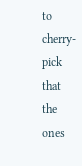to cherry- pick that the ones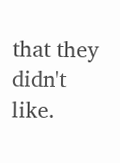that they didn't like.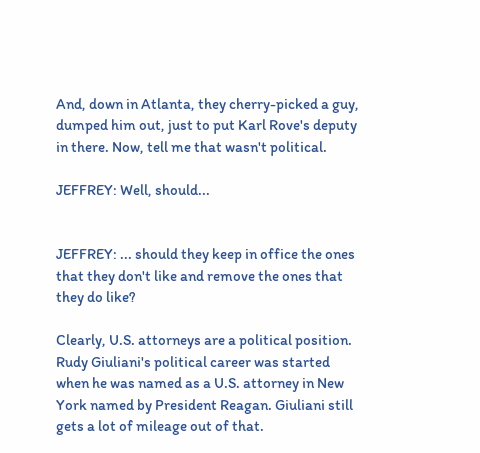And, down in Atlanta, they cherry-picked a guy, dumped him out, just to put Karl Rove's deputy in there. Now, tell me that wasn't political.

JEFFREY: Well, should...


JEFFREY: ... should they keep in office the ones that they don't like and remove the ones that they do like?

Clearly, U.S. attorneys are a political position. Rudy Giuliani's political career was started when he was named as a U.S. attorney in New York named by President Reagan. Giuliani still gets a lot of mileage out of that.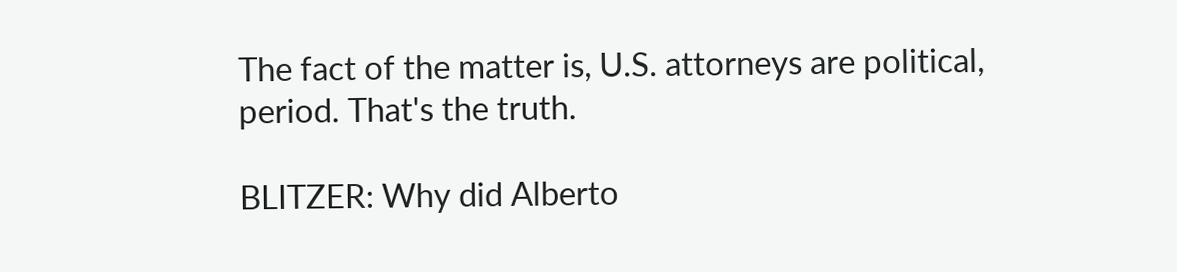The fact of the matter is, U.S. attorneys are political, period. That's the truth.

BLITZER: Why did Alberto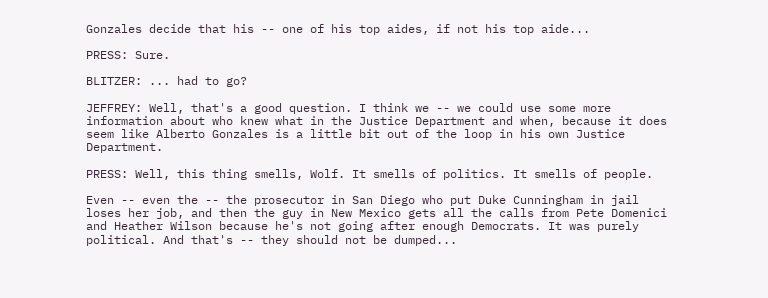Gonzales decide that his -- one of his top aides, if not his top aide...

PRESS: Sure.

BLITZER: ... had to go?

JEFFREY: Well, that's a good question. I think we -- we could use some more information about who knew what in the Justice Department and when, because it does seem like Alberto Gonzales is a little bit out of the loop in his own Justice Department.

PRESS: Well, this thing smells, Wolf. It smells of politics. It smells of people.

Even -- even the -- the prosecutor in San Diego who put Duke Cunningham in jail loses her job, and then the guy in New Mexico gets all the calls from Pete Domenici and Heather Wilson because he's not going after enough Democrats. It was purely political. And that's -- they should not be dumped...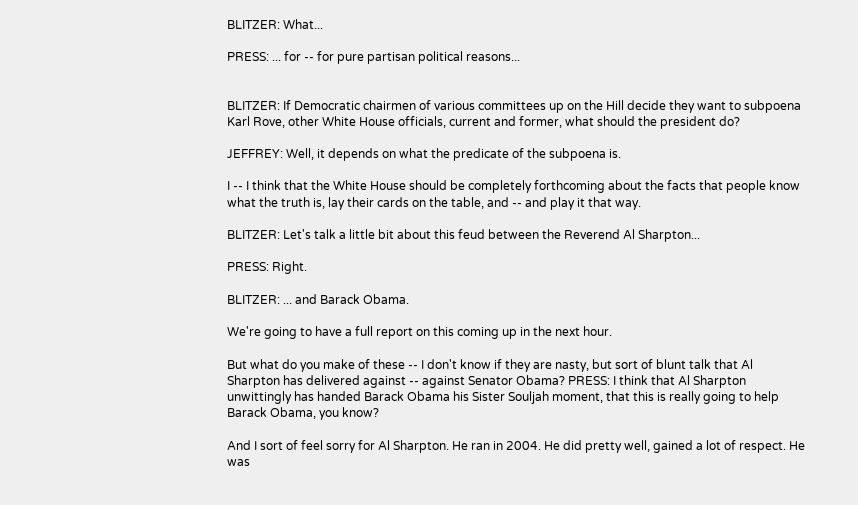BLITZER: What...

PRESS: ... for -- for pure partisan political reasons...


BLITZER: If Democratic chairmen of various committees up on the Hill decide they want to subpoena Karl Rove, other White House officials, current and former, what should the president do?

JEFFREY: Well, it depends on what the predicate of the subpoena is.

I -- I think that the White House should be completely forthcoming about the facts that people know what the truth is, lay their cards on the table, and -- and play it that way.

BLITZER: Let's talk a little bit about this feud between the Reverend Al Sharpton...

PRESS: Right.

BLITZER: ... and Barack Obama.

We're going to have a full report on this coming up in the next hour.

But what do you make of these -- I don't know if they are nasty, but sort of blunt talk that Al Sharpton has delivered against -- against Senator Obama? PRESS: I think that Al Sharpton unwittingly has handed Barack Obama his Sister Souljah moment, that this is really going to help Barack Obama, you know?

And I sort of feel sorry for Al Sharpton. He ran in 2004. He did pretty well, gained a lot of respect. He was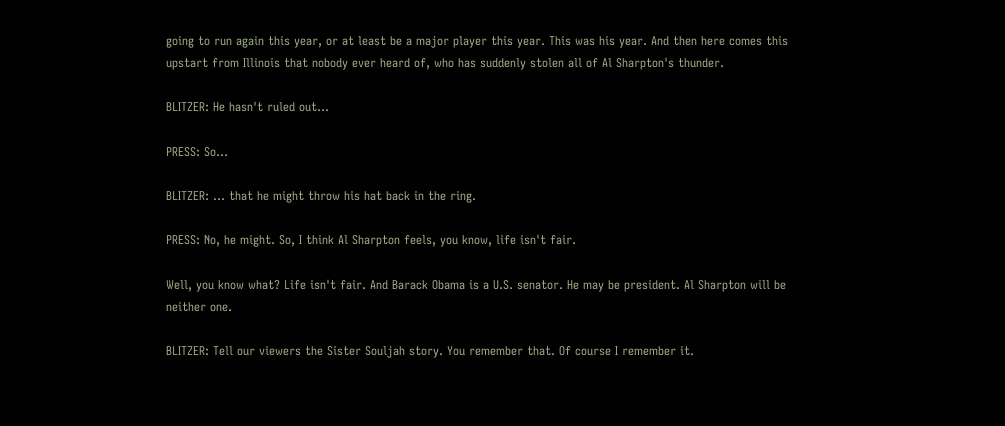going to run again this year, or at least be a major player this year. This was his year. And then here comes this upstart from Illinois that nobody ever heard of, who has suddenly stolen all of Al Sharpton's thunder.

BLITZER: He hasn't ruled out...

PRESS: So...

BLITZER: ... that he might throw his hat back in the ring.

PRESS: No, he might. So, I think Al Sharpton feels, you know, life isn't fair.

Well, you know what? Life isn't fair. And Barack Obama is a U.S. senator. He may be president. Al Sharpton will be neither one.

BLITZER: Tell our viewers the Sister Souljah story. You remember that. Of course I remember it.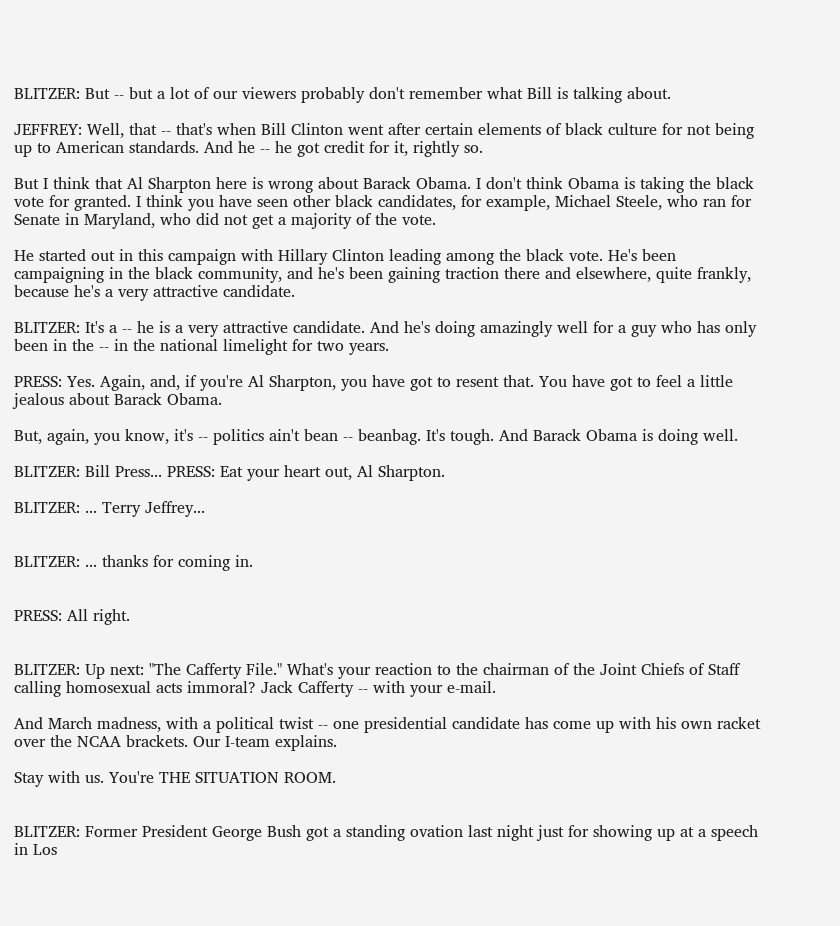BLITZER: But -- but a lot of our viewers probably don't remember what Bill is talking about.

JEFFREY: Well, that -- that's when Bill Clinton went after certain elements of black culture for not being up to American standards. And he -- he got credit for it, rightly so.

But I think that Al Sharpton here is wrong about Barack Obama. I don't think Obama is taking the black vote for granted. I think you have seen other black candidates, for example, Michael Steele, who ran for Senate in Maryland, who did not get a majority of the vote.

He started out in this campaign with Hillary Clinton leading among the black vote. He's been campaigning in the black community, and he's been gaining traction there and elsewhere, quite frankly, because he's a very attractive candidate.

BLITZER: It's a -- he is a very attractive candidate. And he's doing amazingly well for a guy who has only been in the -- in the national limelight for two years.

PRESS: Yes. Again, and, if you're Al Sharpton, you have got to resent that. You have got to feel a little jealous about Barack Obama.

But, again, you know, it's -- politics ain't bean -- beanbag. It's tough. And Barack Obama is doing well.

BLITZER: Bill Press... PRESS: Eat your heart out, Al Sharpton.

BLITZER: ... Terry Jeffrey...


BLITZER: ... thanks for coming in.


PRESS: All right.


BLITZER: Up next: "The Cafferty File." What's your reaction to the chairman of the Joint Chiefs of Staff calling homosexual acts immoral? Jack Cafferty -- with your e-mail.

And March madness, with a political twist -- one presidential candidate has come up with his own racket over the NCAA brackets. Our I-team explains.

Stay with us. You're THE SITUATION ROOM.


BLITZER: Former President George Bush got a standing ovation last night just for showing up at a speech in Los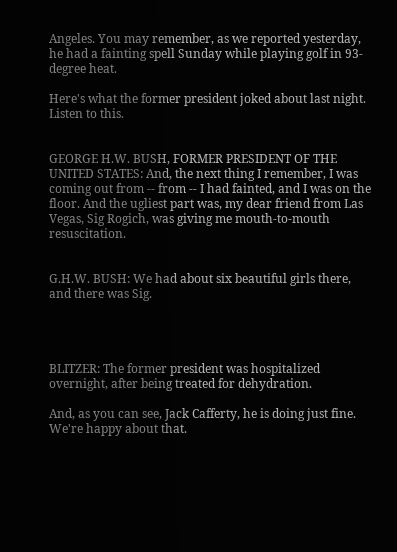Angeles. You may remember, as we reported yesterday, he had a fainting spell Sunday while playing golf in 93-degree heat.

Here's what the former president joked about last night. Listen to this.


GEORGE H.W. BUSH, FORMER PRESIDENT OF THE UNITED STATES: And, the next thing I remember, I was coming out from -- from -- I had fainted, and I was on the floor. And the ugliest part was, my dear friend from Las Vegas, Sig Rogich, was giving me mouth-to-mouth resuscitation.


G.H.W. BUSH: We had about six beautiful girls there, and there was Sig.




BLITZER: The former president was hospitalized overnight, after being treated for dehydration.

And, as you can see, Jack Cafferty, he is doing just fine. We're happy about that.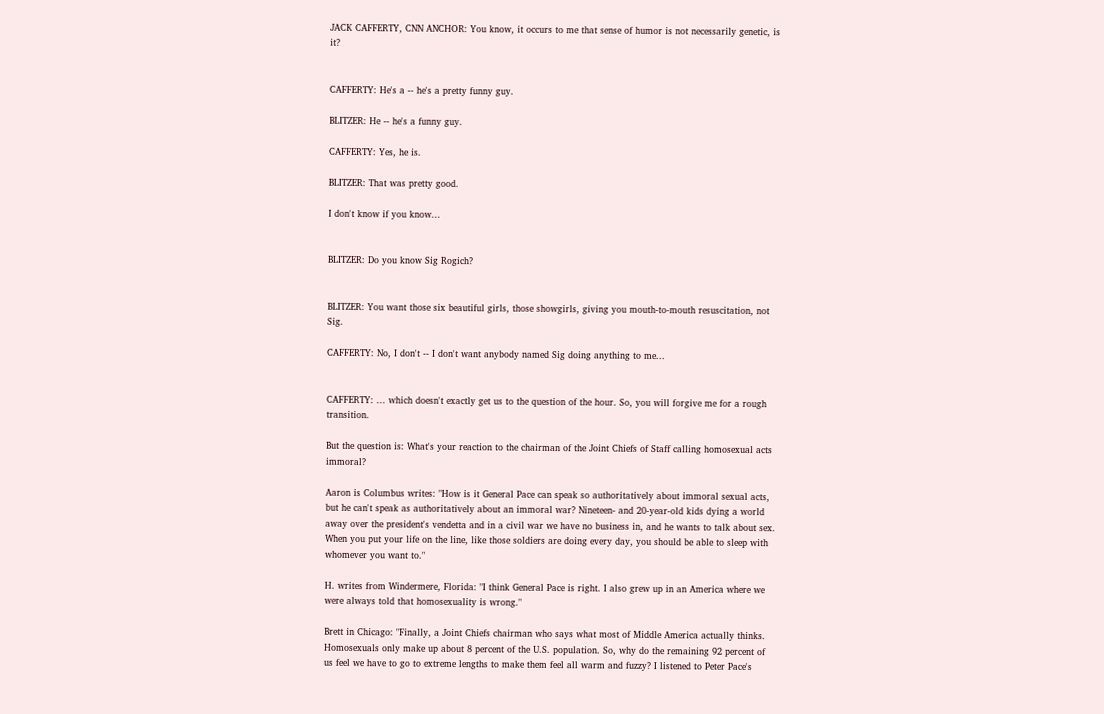JACK CAFFERTY, CNN ANCHOR: You know, it occurs to me that sense of humor is not necessarily genetic, is it?


CAFFERTY: He's a -- he's a pretty funny guy.

BLITZER: He -- he's a funny guy.

CAFFERTY: Yes, he is.

BLITZER: That was pretty good.

I don't know if you know...


BLITZER: Do you know Sig Rogich?


BLITZER: You want those six beautiful girls, those showgirls, giving you mouth-to-mouth resuscitation, not Sig.

CAFFERTY: No, I don't -- I don't want anybody named Sig doing anything to me...


CAFFERTY: ... which doesn't exactly get us to the question of the hour. So, you will forgive me for a rough transition.

But the question is: What's your reaction to the chairman of the Joint Chiefs of Staff calling homosexual acts immoral?

Aaron is Columbus writes: "How is it General Pace can speak so authoritatively about immoral sexual acts, but he can't speak as authoritatively about an immoral war? Nineteen- and 20-year-old kids dying a world away over the president's vendetta and in a civil war we have no business in, and he wants to talk about sex. When you put your life on the line, like those soldiers are doing every day, you should be able to sleep with whomever you want to."

H. writes from Windermere, Florida: "I think General Pace is right. I also grew up in an America where we were always told that homosexuality is wrong."

Brett in Chicago: "Finally, a Joint Chiefs chairman who says what most of Middle America actually thinks. Homosexuals only make up about 8 percent of the U.S. population. So, why do the remaining 92 percent of us feel we have to go to extreme lengths to make them feel all warm and fuzzy? I listened to Peter Pace's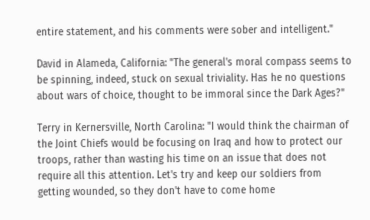entire statement, and his comments were sober and intelligent."

David in Alameda, California: "The general's moral compass seems to be spinning, indeed, stuck on sexual triviality. Has he no questions about wars of choice, thought to be immoral since the Dark Ages?"

Terry in Kernersville, North Carolina: "I would think the chairman of the Joint Chiefs would be focusing on Iraq and how to protect our troops, rather than wasting his time on an issue that does not require all this attention. Let's try and keep our soldiers from getting wounded, so they don't have to come home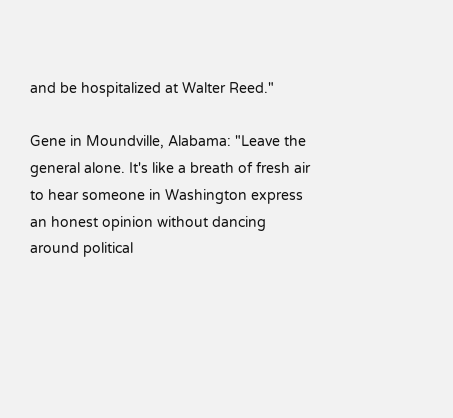and be hospitalized at Walter Reed."

Gene in Moundville, Alabama: "Leave the general alone. It's like a breath of fresh air to hear someone in Washington express an honest opinion without dancing around political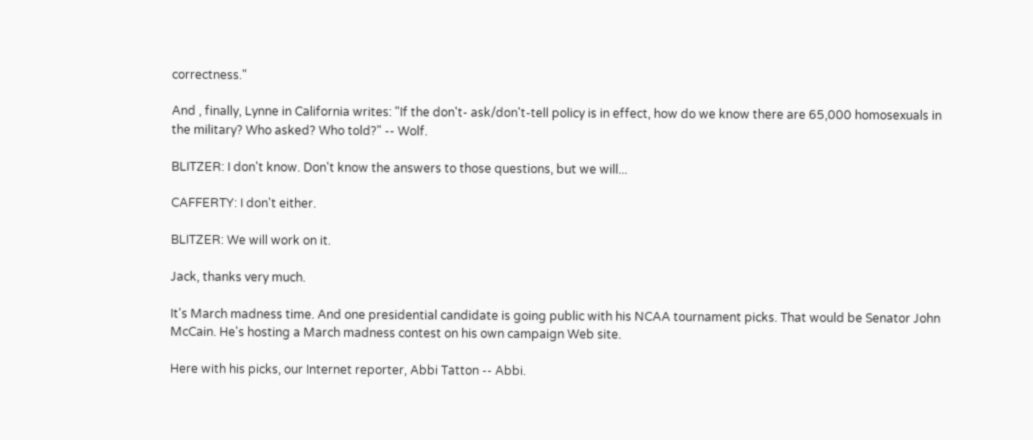correctness."

And , finally, Lynne in California writes: "If the don't- ask/don't-tell policy is in effect, how do we know there are 65,000 homosexuals in the military? Who asked? Who told?" -- Wolf.

BLITZER: I don't know. Don't know the answers to those questions, but we will...

CAFFERTY: I don't either.

BLITZER: We will work on it.

Jack, thanks very much.

It's March madness time. And one presidential candidate is going public with his NCAA tournament picks. That would be Senator John McCain. He's hosting a March madness contest on his own campaign Web site.

Here with his picks, our Internet reporter, Abbi Tatton -- Abbi.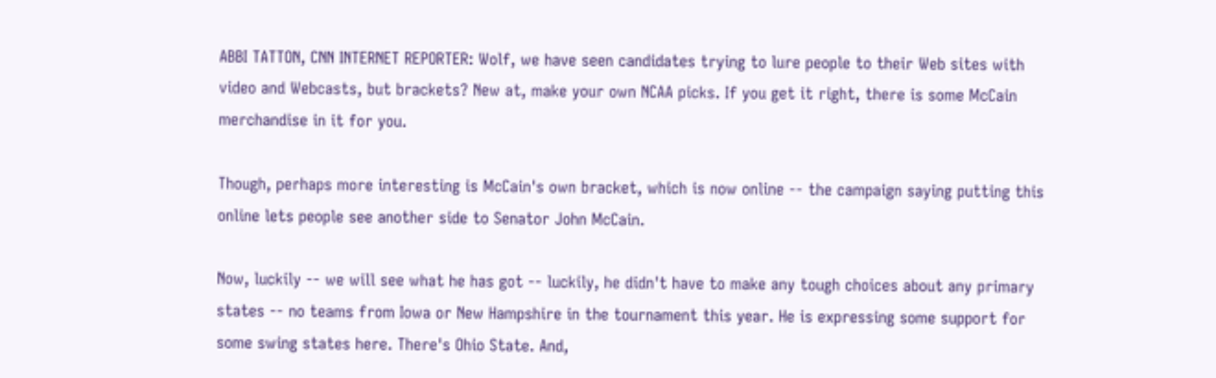ABBI TATTON, CNN INTERNET REPORTER: Wolf, we have seen candidates trying to lure people to their Web sites with video and Webcasts, but brackets? New at, make your own NCAA picks. If you get it right, there is some McCain merchandise in it for you.

Though, perhaps more interesting is McCain's own bracket, which is now online -- the campaign saying putting this online lets people see another side to Senator John McCain.

Now, luckily -- we will see what he has got -- luckily, he didn't have to make any tough choices about any primary states -- no teams from Iowa or New Hampshire in the tournament this year. He is expressing some support for some swing states here. There's Ohio State. And,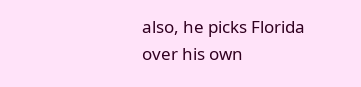also, he picks Florida over his own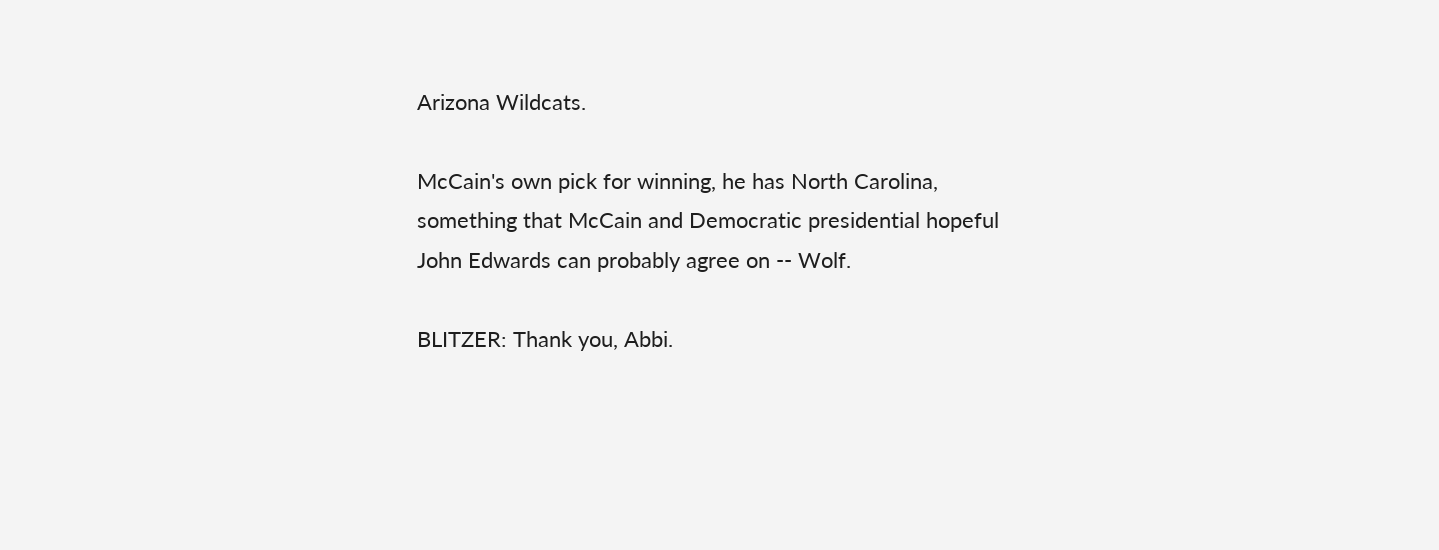Arizona Wildcats.

McCain's own pick for winning, he has North Carolina, something that McCain and Democratic presidential hopeful John Edwards can probably agree on -- Wolf.

BLITZER: Thank you, Abbi.